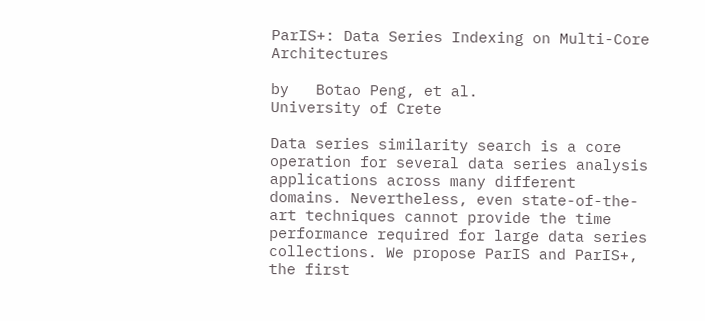ParIS+: Data Series Indexing on Multi-Core Architectures

by   Botao Peng, et al.
University of Crete

Data series similarity search is a core operation for several data series analysis applications across many different domains. Nevertheless, even state-of-the-art techniques cannot provide the time performance required for large data series collections. We propose ParIS and ParIS+, the first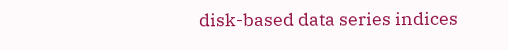disk-based data series indices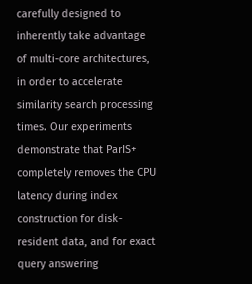carefully designed to inherently take advantage of multi-core architectures, in order to accelerate similarity search processing times. Our experiments demonstrate that ParIS+ completely removes the CPU latency during index construction for disk-resident data, and for exact query answering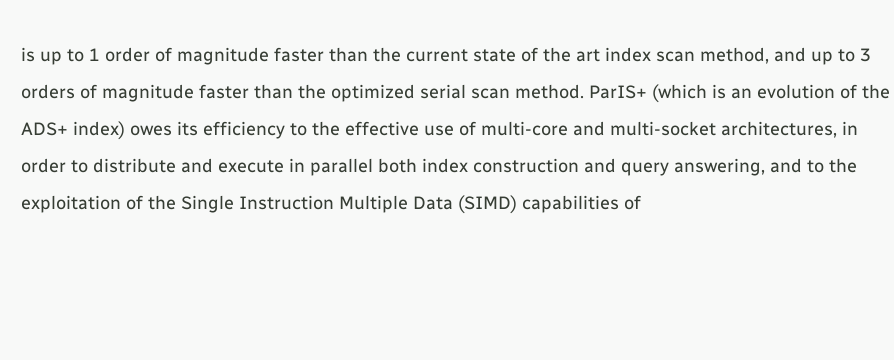is up to 1 order of magnitude faster than the current state of the art index scan method, and up to 3 orders of magnitude faster than the optimized serial scan method. ParIS+ (which is an evolution of the ADS+ index) owes its efficiency to the effective use of multi-core and multi-socket architectures, in order to distribute and execute in parallel both index construction and query answering, and to the exploitation of the Single Instruction Multiple Data (SIMD) capabilities of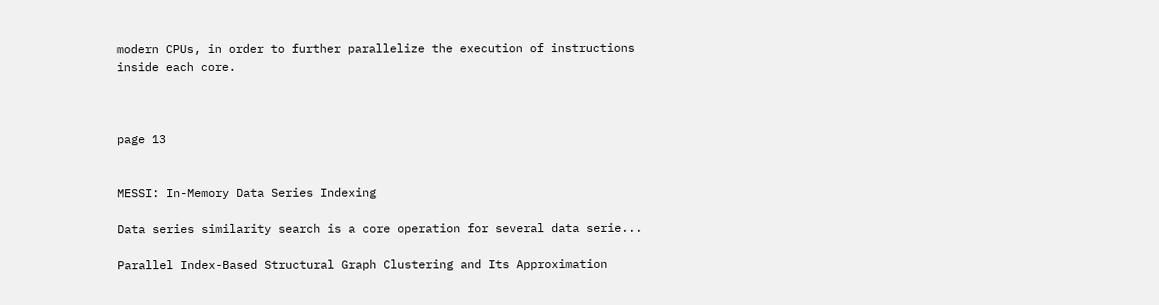modern CPUs, in order to further parallelize the execution of instructions inside each core.



page 13


MESSI: In-Memory Data Series Indexing

Data series similarity search is a core operation for several data serie...

Parallel Index-Based Structural Graph Clustering and Its Approximation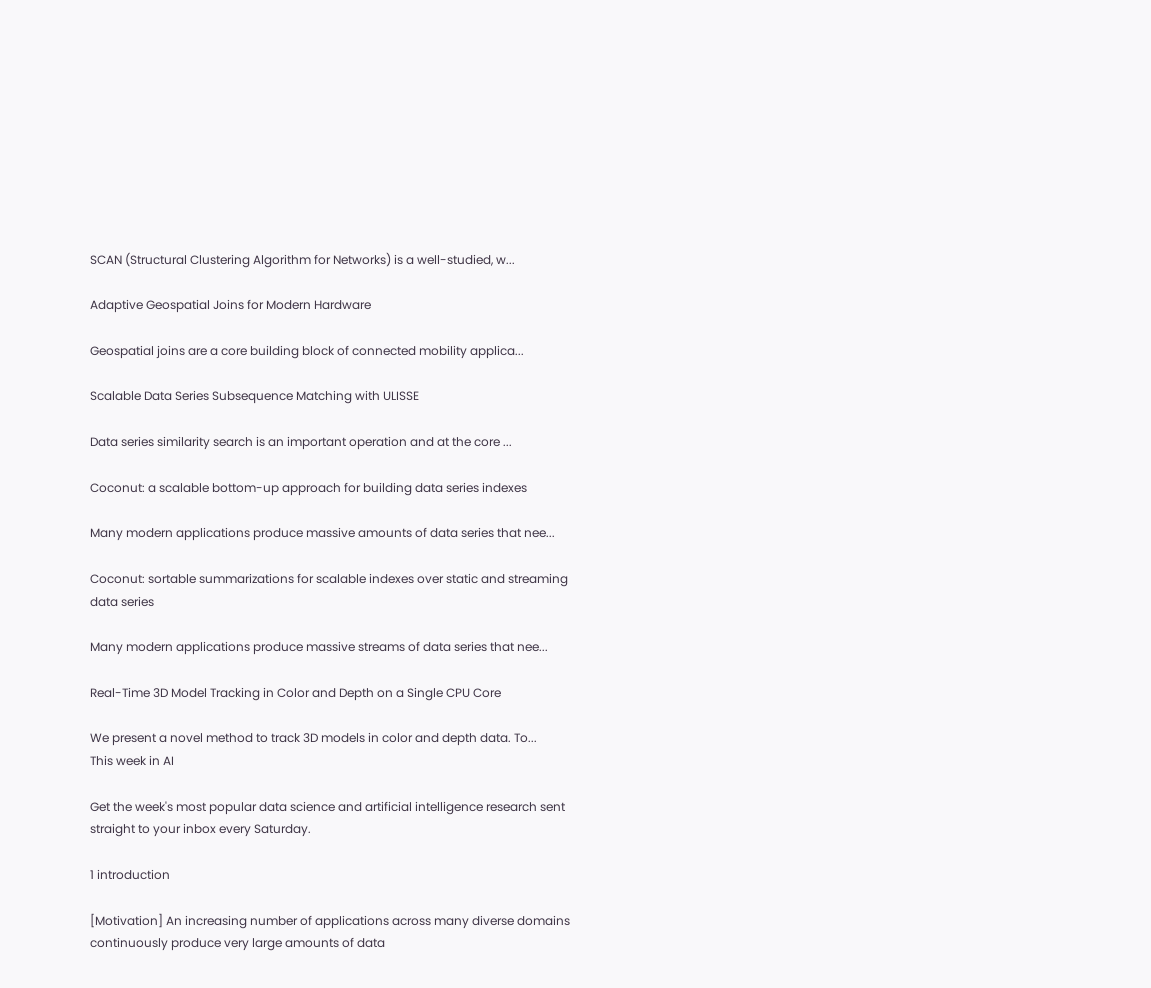SCAN (Structural Clustering Algorithm for Networks) is a well-studied, w...

Adaptive Geospatial Joins for Modern Hardware

Geospatial joins are a core building block of connected mobility applica...

Scalable Data Series Subsequence Matching with ULISSE

Data series similarity search is an important operation and at the core ...

Coconut: a scalable bottom-up approach for building data series indexes

Many modern applications produce massive amounts of data series that nee...

Coconut: sortable summarizations for scalable indexes over static and streaming data series

Many modern applications produce massive streams of data series that nee...

Real-Time 3D Model Tracking in Color and Depth on a Single CPU Core

We present a novel method to track 3D models in color and depth data. To...
This week in AI

Get the week's most popular data science and artificial intelligence research sent straight to your inbox every Saturday.

1 introduction

[Motivation] An increasing number of applications across many diverse domains continuously produce very large amounts of data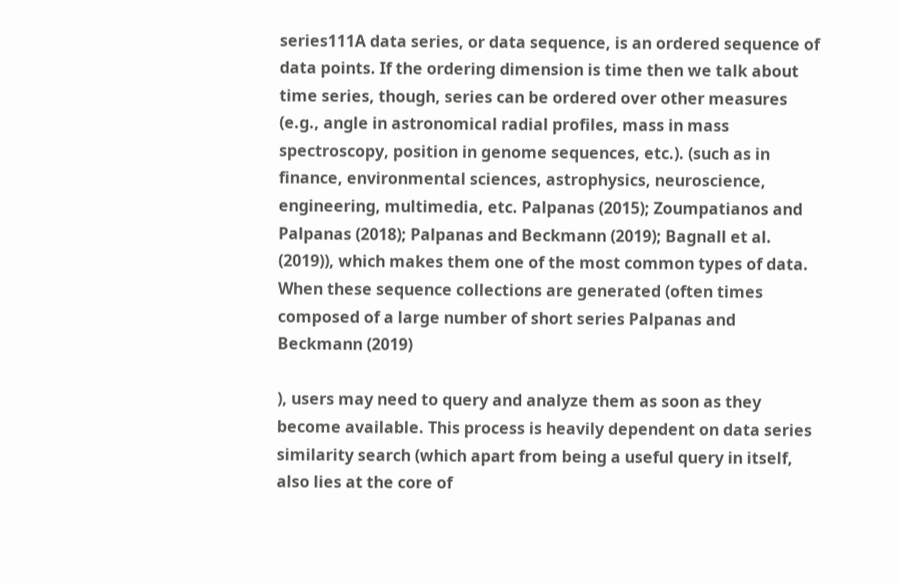series111A data series, or data sequence, is an ordered sequence of data points. If the ordering dimension is time then we talk about time series, though, series can be ordered over other measures (e.g., angle in astronomical radial profiles, mass in mass spectroscopy, position in genome sequences, etc.). (such as in finance, environmental sciences, astrophysics, neuroscience, engineering, multimedia, etc. Palpanas (2015); Zoumpatianos and Palpanas (2018); Palpanas and Beckmann (2019); Bagnall et al. (2019)), which makes them one of the most common types of data. When these sequence collections are generated (often times composed of a large number of short series Palpanas and Beckmann (2019)

), users may need to query and analyze them as soon as they become available. This process is heavily dependent on data series similarity search (which apart from being a useful query in itself, also lies at the core of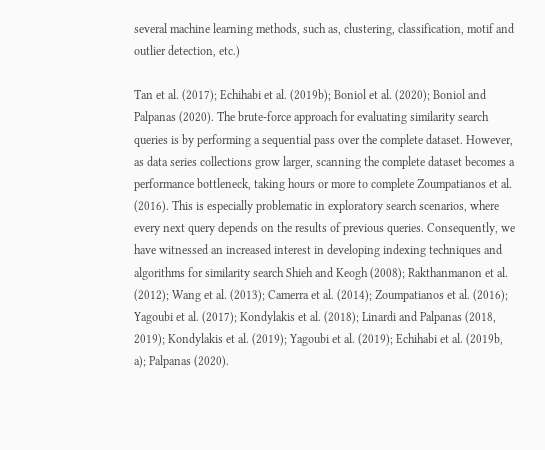several machine learning methods, such as, clustering, classification, motif and outlier detection, etc.)

Tan et al. (2017); Echihabi et al. (2019b); Boniol et al. (2020); Boniol and Palpanas (2020). The brute-force approach for evaluating similarity search queries is by performing a sequential pass over the complete dataset. However, as data series collections grow larger, scanning the complete dataset becomes a performance bottleneck, taking hours or more to complete Zoumpatianos et al. (2016). This is especially problematic in exploratory search scenarios, where every next query depends on the results of previous queries. Consequently, we have witnessed an increased interest in developing indexing techniques and algorithms for similarity search Shieh and Keogh (2008); Rakthanmanon et al. (2012); Wang et al. (2013); Camerra et al. (2014); Zoumpatianos et al. (2016); Yagoubi et al. (2017); Kondylakis et al. (2018); Linardi and Palpanas (2018, 2019); Kondylakis et al. (2019); Yagoubi et al. (2019); Echihabi et al. (2019b, a); Palpanas (2020).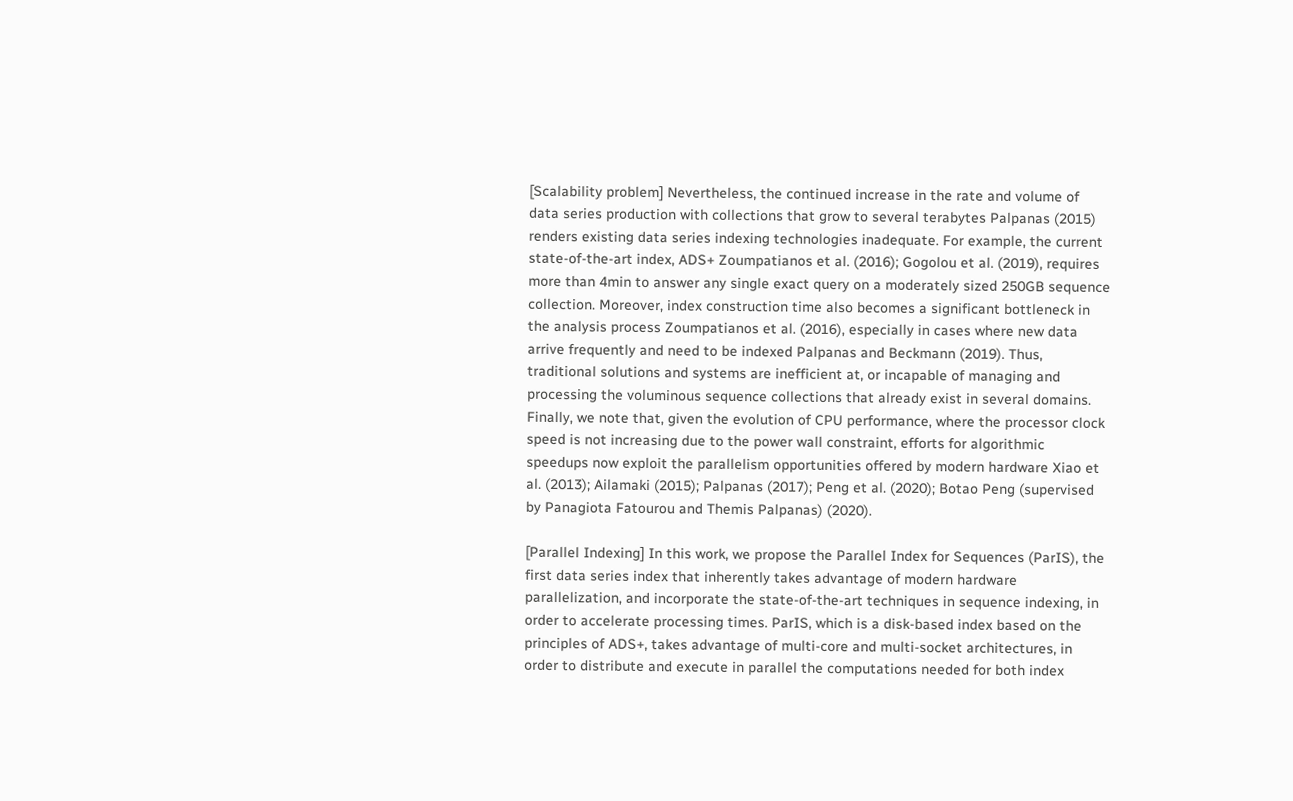[Scalability problem] Nevertheless, the continued increase in the rate and volume of data series production with collections that grow to several terabytes Palpanas (2015) renders existing data series indexing technologies inadequate. For example, the current state-of-the-art index, ADS+ Zoumpatianos et al. (2016); Gogolou et al. (2019), requires more than 4min to answer any single exact query on a moderately sized 250GB sequence collection. Moreover, index construction time also becomes a significant bottleneck in the analysis process Zoumpatianos et al. (2016), especially in cases where new data arrive frequently and need to be indexed Palpanas and Beckmann (2019). Thus, traditional solutions and systems are inefficient at, or incapable of managing and processing the voluminous sequence collections that already exist in several domains. Finally, we note that, given the evolution of CPU performance, where the processor clock speed is not increasing due to the power wall constraint, efforts for algorithmic speedups now exploit the parallelism opportunities offered by modern hardware Xiao et al. (2013); Ailamaki (2015); Palpanas (2017); Peng et al. (2020); Botao Peng (supervised by Panagiota Fatourou and Themis Palpanas) (2020).

[Parallel Indexing] In this work, we propose the Parallel Index for Sequences (ParIS), the first data series index that inherently takes advantage of modern hardware parallelization, and incorporate the state-of-the-art techniques in sequence indexing, in order to accelerate processing times. ParIS, which is a disk-based index based on the principles of ADS+, takes advantage of multi-core and multi-socket architectures, in order to distribute and execute in parallel the computations needed for both index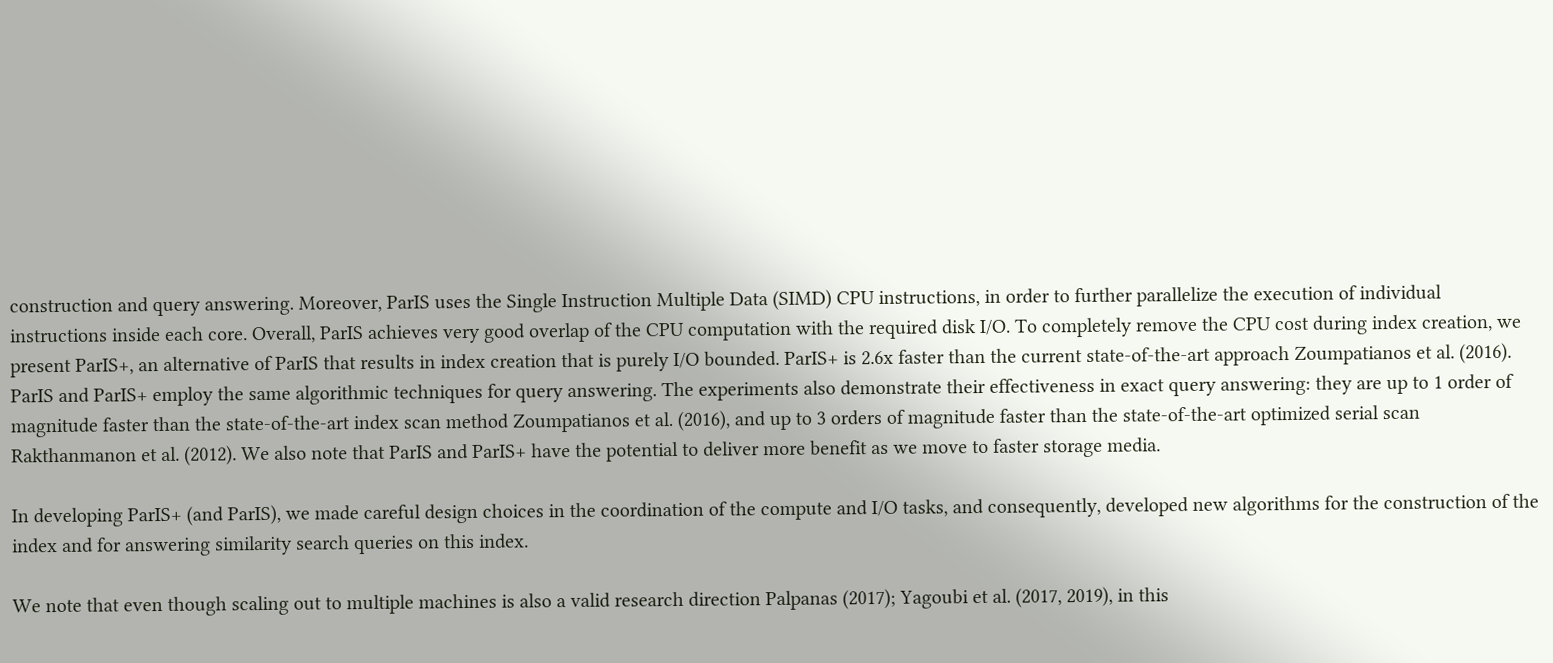construction and query answering. Moreover, ParIS uses the Single Instruction Multiple Data (SIMD) CPU instructions, in order to further parallelize the execution of individual instructions inside each core. Overall, ParIS achieves very good overlap of the CPU computation with the required disk I/O. To completely remove the CPU cost during index creation, we present ParIS+, an alternative of ParIS that results in index creation that is purely I/O bounded. ParIS+ is 2.6x faster than the current state-of-the-art approach Zoumpatianos et al. (2016). ParIS and ParIS+ employ the same algorithmic techniques for query answering. The experiments also demonstrate their effectiveness in exact query answering: they are up to 1 order of magnitude faster than the state-of-the-art index scan method Zoumpatianos et al. (2016), and up to 3 orders of magnitude faster than the state-of-the-art optimized serial scan Rakthanmanon et al. (2012). We also note that ParIS and ParIS+ have the potential to deliver more benefit as we move to faster storage media.

In developing ParIS+ (and ParIS), we made careful design choices in the coordination of the compute and I/O tasks, and consequently, developed new algorithms for the construction of the index and for answering similarity search queries on this index.

We note that even though scaling out to multiple machines is also a valid research direction Palpanas (2017); Yagoubi et al. (2017, 2019), in this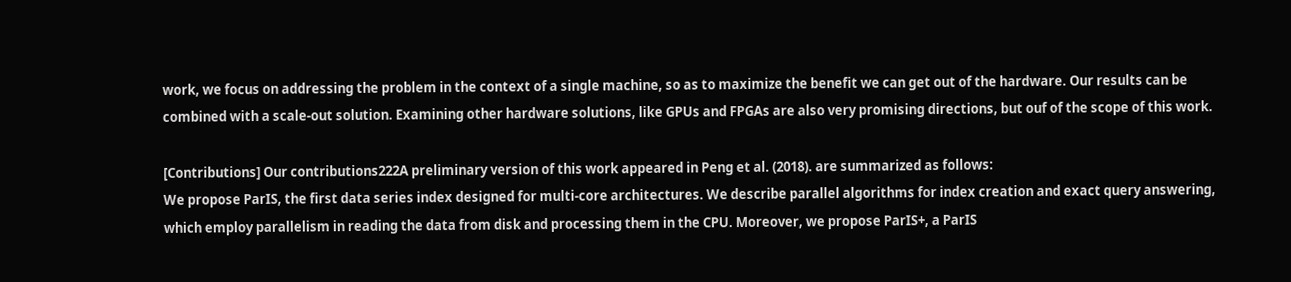work, we focus on addressing the problem in the context of a single machine, so as to maximize the benefit we can get out of the hardware. Our results can be combined with a scale-out solution. Examining other hardware solutions, like GPUs and FPGAs are also very promising directions, but ouf of the scope of this work.

[Contributions] Our contributions222A preliminary version of this work appeared in Peng et al. (2018). are summarized as follows:
We propose ParIS, the first data series index designed for multi-core architectures. We describe parallel algorithms for index creation and exact query answering, which employ parallelism in reading the data from disk and processing them in the CPU. Moreover, we propose ParIS+, a ParIS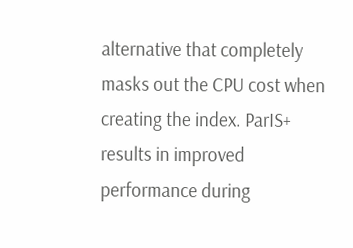alternative that completely masks out the CPU cost when creating the index. ParIS+ results in improved performance during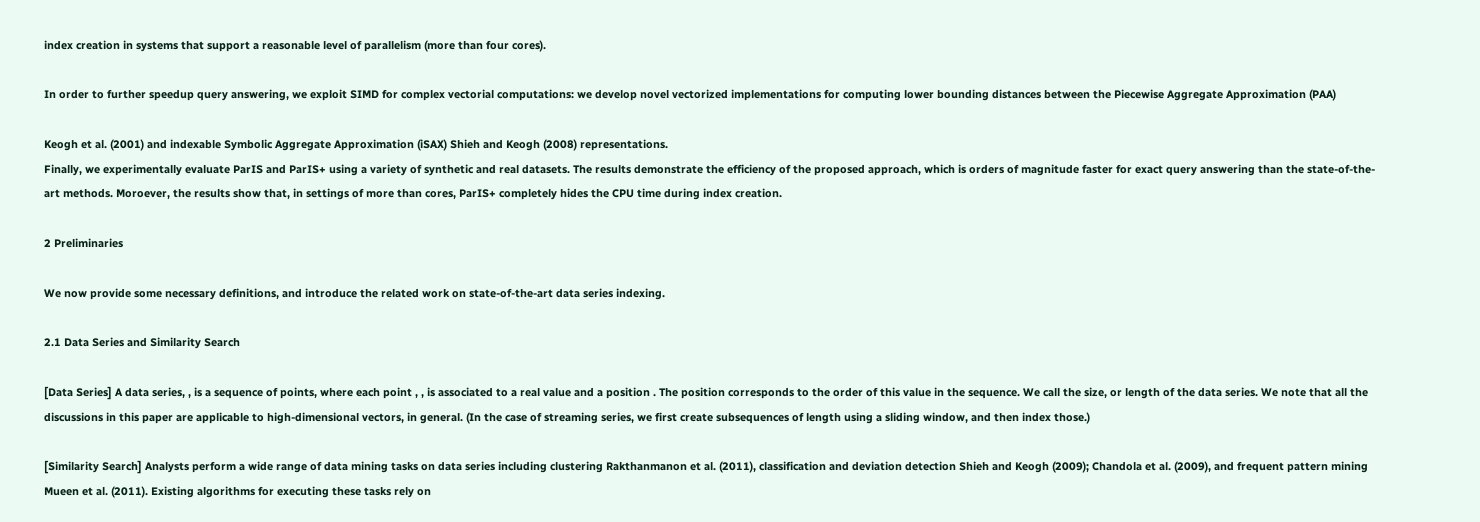index creation in systems that support a reasonable level of parallelism (more than four cores).

In order to further speedup query answering, we exploit SIMD for complex vectorial computations: we develop novel vectorized implementations for computing lower bounding distances between the Piecewise Aggregate Approximation (PAA)

Keogh et al. (2001) and indexable Symbolic Aggregate Approximation (iSAX) Shieh and Keogh (2008) representations.
Finally, we experimentally evaluate ParIS and ParIS+ using a variety of synthetic and real datasets. The results demonstrate the efficiency of the proposed approach, which is orders of magnitude faster for exact query answering than the state-of-the-art methods. Moroever, the results show that, in settings of more than cores, ParIS+ completely hides the CPU time during index creation.

2 Preliminaries

We now provide some necessary definitions, and introduce the related work on state-of-the-art data series indexing.

2.1 Data Series and Similarity Search

[Data Series] A data series, , is a sequence of points, where each point , , is associated to a real value and a position . The position corresponds to the order of this value in the sequence. We call the size, or length of the data series. We note that all the discussions in this paper are applicable to high-dimensional vectors, in general. (In the case of streaming series, we first create subsequences of length using a sliding window, and then index those.)

[Similarity Search] Analysts perform a wide range of data mining tasks on data series including clustering Rakthanmanon et al. (2011), classification and deviation detection Shieh and Keogh (2009); Chandola et al. (2009), and frequent pattern mining Mueen et al. (2011). Existing algorithms for executing these tasks rely on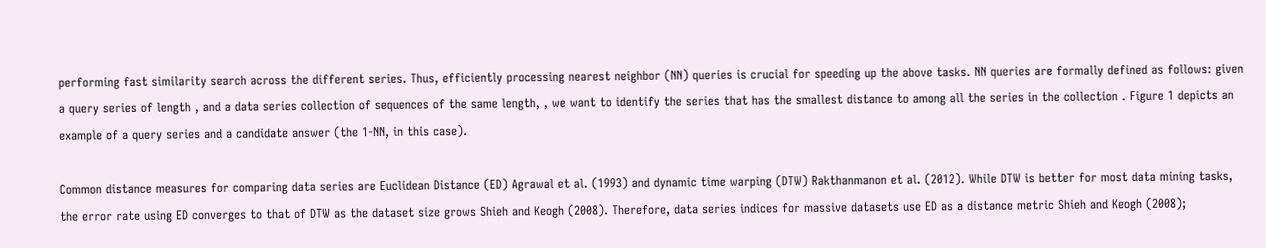performing fast similarity search across the different series. Thus, efficiently processing nearest neighbor (NN) queries is crucial for speeding up the above tasks. NN queries are formally defined as follows: given a query series of length , and a data series collection of sequences of the same length, , we want to identify the series that has the smallest distance to among all the series in the collection . Figure 1 depicts an example of a query series and a candidate answer (the 1-NN, in this case).

Common distance measures for comparing data series are Euclidean Distance (ED) Agrawal et al. (1993) and dynamic time warping (DTW) Rakthanmanon et al. (2012). While DTW is better for most data mining tasks, the error rate using ED converges to that of DTW as the dataset size grows Shieh and Keogh (2008). Therefore, data series indices for massive datasets use ED as a distance metric Shieh and Keogh (2008);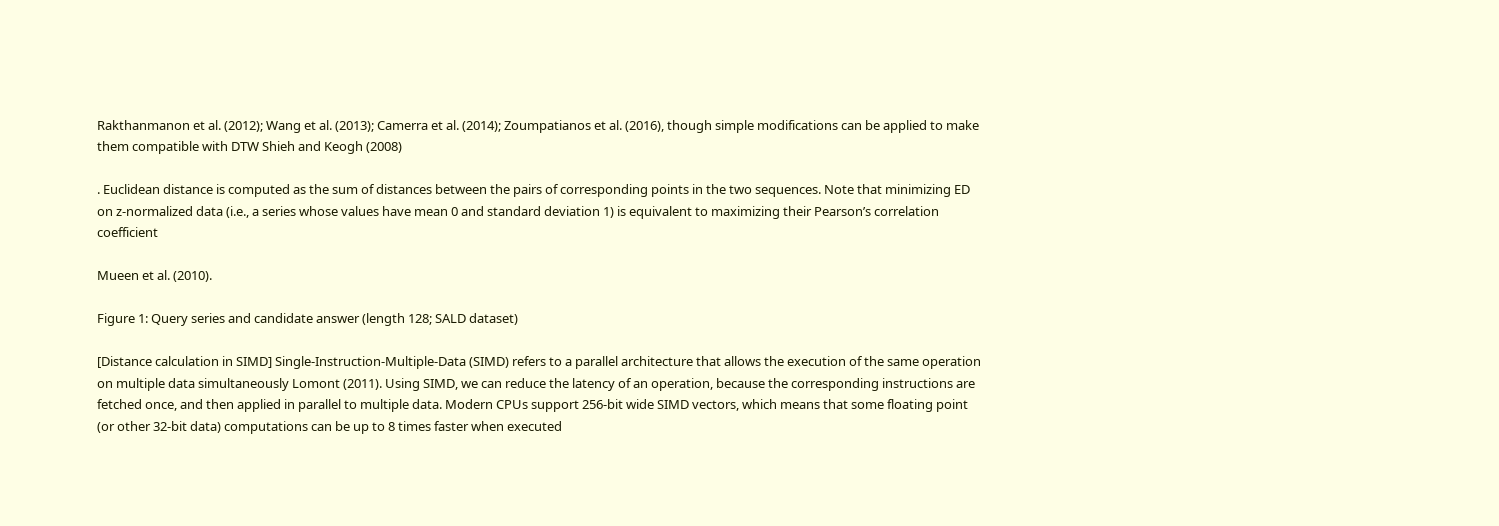Rakthanmanon et al. (2012); Wang et al. (2013); Camerra et al. (2014); Zoumpatianos et al. (2016), though simple modifications can be applied to make them compatible with DTW Shieh and Keogh (2008)

. Euclidean distance is computed as the sum of distances between the pairs of corresponding points in the two sequences. Note that minimizing ED on z-normalized data (i.e., a series whose values have mean 0 and standard deviation 1) is equivalent to maximizing their Pearson’s correlation coefficient

Mueen et al. (2010).

Figure 1: Query series and candidate answer (length 128; SALD dataset)

[Distance calculation in SIMD] Single-Instruction-Multiple-Data (SIMD) refers to a parallel architecture that allows the execution of the same operation on multiple data simultaneously Lomont (2011). Using SIMD, we can reduce the latency of an operation, because the corresponding instructions are fetched once, and then applied in parallel to multiple data. Modern CPUs support 256-bit wide SIMD vectors, which means that some floating point (or other 32-bit data) computations can be up to 8 times faster when executed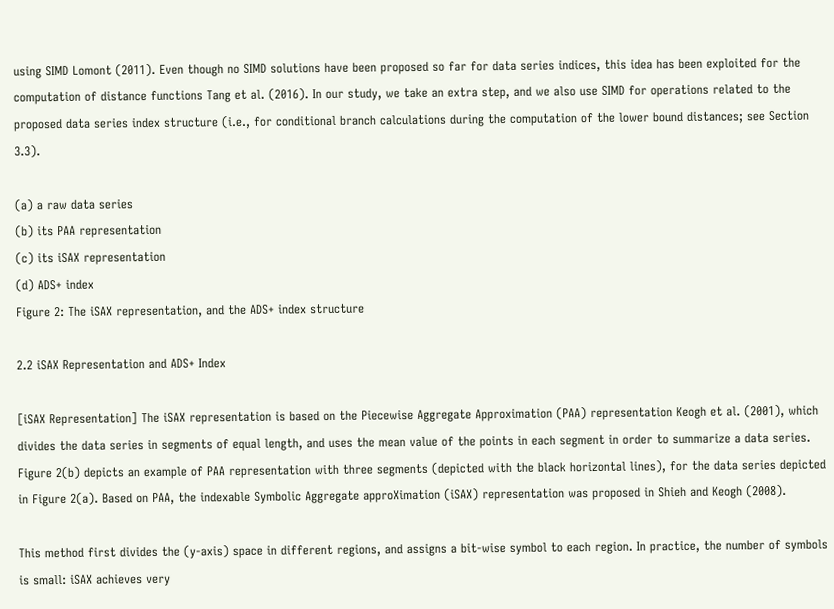using SIMD Lomont (2011). Even though no SIMD solutions have been proposed so far for data series indices, this idea has been exploited for the computation of distance functions Tang et al. (2016). In our study, we take an extra step, and we also use SIMD for operations related to the proposed data series index structure (i.e., for conditional branch calculations during the computation of the lower bound distances; see Section 3.3).

(a) a raw data series
(b) its PAA representation
(c) its iSAX representation
(d) ADS+ index
Figure 2: The iSAX representation, and the ADS+ index structure

2.2 iSAX Representation and ADS+ Index

[iSAX Representation] The iSAX representation is based on the Piecewise Aggregate Approximation (PAA) representation Keogh et al. (2001), which divides the data series in segments of equal length, and uses the mean value of the points in each segment in order to summarize a data series. Figure 2(b) depicts an example of PAA representation with three segments (depicted with the black horizontal lines), for the data series depicted in Figure 2(a). Based on PAA, the indexable Symbolic Aggregate approXimation (iSAX) representation was proposed in Shieh and Keogh (2008).

This method first divides the (y-axis) space in different regions, and assigns a bit-wise symbol to each region. In practice, the number of symbols is small: iSAX achieves very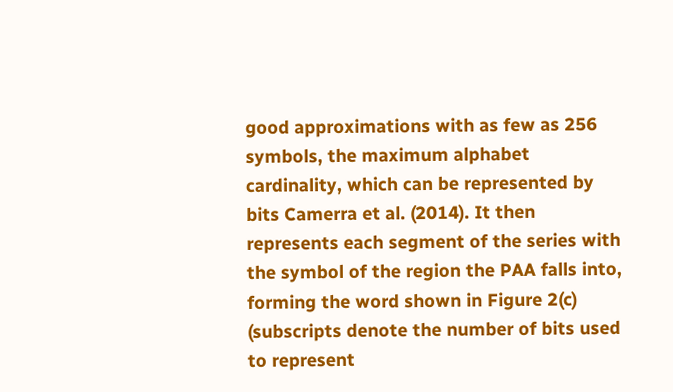good approximations with as few as 256 symbols, the maximum alphabet cardinality, which can be represented by bits Camerra et al. (2014). It then represents each segment of the series with the symbol of the region the PAA falls into, forming the word shown in Figure 2(c) (subscripts denote the number of bits used to represent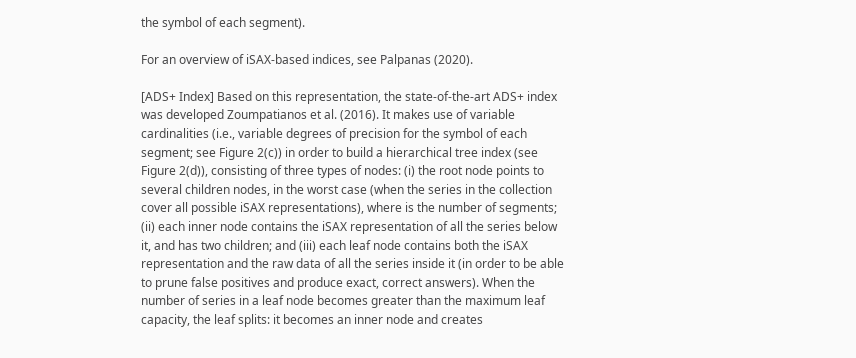the symbol of each segment).

For an overview of iSAX-based indices, see Palpanas (2020).

[ADS+ Index] Based on this representation, the state-of-the-art ADS+ index was developed Zoumpatianos et al. (2016). It makes use of variable cardinalities (i.e., variable degrees of precision for the symbol of each segment; see Figure 2(c)) in order to build a hierarchical tree index (see Figure 2(d)), consisting of three types of nodes: (i) the root node points to several children nodes, in the worst case (when the series in the collection cover all possible iSAX representations), where is the number of segments; (ii) each inner node contains the iSAX representation of all the series below it, and has two children; and (iii) each leaf node contains both the iSAX representation and the raw data of all the series inside it (in order to be able to prune false positives and produce exact, correct answers). When the number of series in a leaf node becomes greater than the maximum leaf capacity, the leaf splits: it becomes an inner node and creates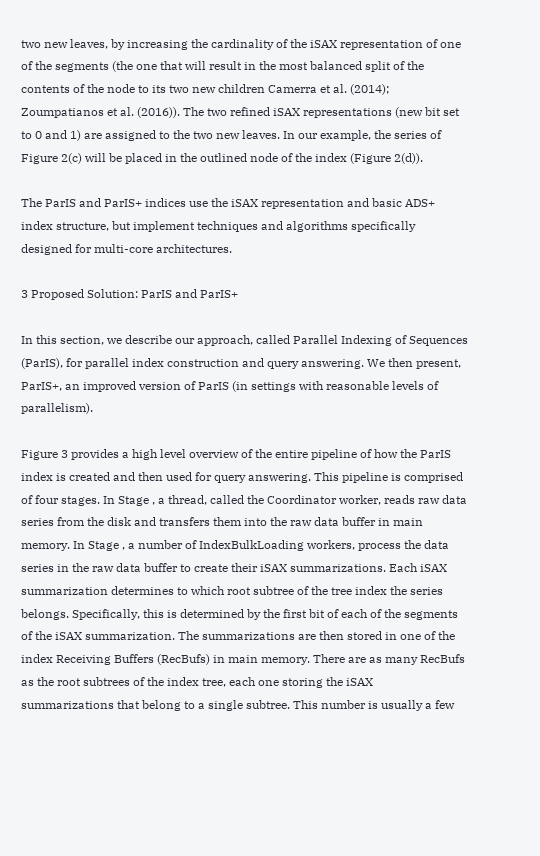two new leaves, by increasing the cardinality of the iSAX representation of one of the segments (the one that will result in the most balanced split of the contents of the node to its two new children Camerra et al. (2014); Zoumpatianos et al. (2016)). The two refined iSAX representations (new bit set to 0 and 1) are assigned to the two new leaves. In our example, the series of Figure 2(c) will be placed in the outlined node of the index (Figure 2(d)).

The ParIS and ParIS+ indices use the iSAX representation and basic ADS+ index structure, but implement techniques and algorithms specifically designed for multi-core architectures.

3 Proposed Solution: ParIS and ParIS+

In this section, we describe our approach, called Parallel Indexing of Sequences (ParIS), for parallel index construction and query answering. We then present, ParIS+, an improved version of ParIS (in settings with reasonable levels of parallelism).

Figure 3 provides a high level overview of the entire pipeline of how the ParIS index is created and then used for query answering. This pipeline is comprised of four stages. In Stage , a thread, called the Coordinator worker, reads raw data series from the disk and transfers them into the raw data buffer in main memory. In Stage , a number of IndexBulkLoading workers, process the data series in the raw data buffer to create their iSAX summarizations. Each iSAX summarization determines to which root subtree of the tree index the series belongs. Specifically, this is determined by the first bit of each of the segments of the iSAX summarization. The summarizations are then stored in one of the index Receiving Buffers (RecBufs) in main memory. There are as many RecBufs as the root subtrees of the index tree, each one storing the iSAX summarizations that belong to a single subtree. This number is usually a few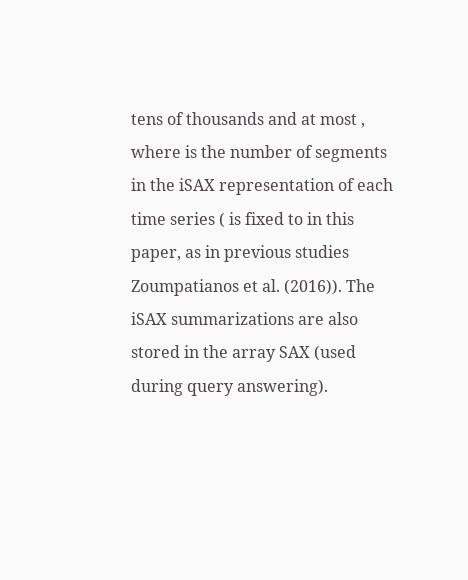tens of thousands and at most , where is the number of segments in the iSAX representation of each time series ( is fixed to in this paper, as in previous studies Zoumpatianos et al. (2016)). The iSAX summarizations are also stored in the array SAX (used during query answering).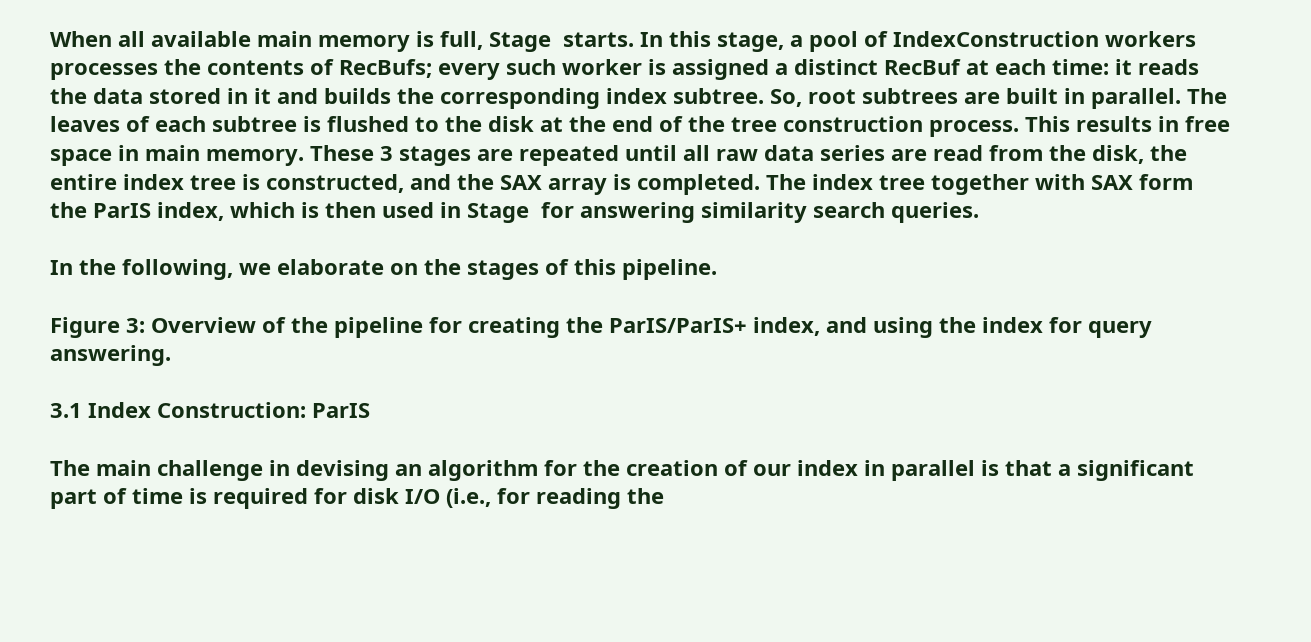When all available main memory is full, Stage  starts. In this stage, a pool of IndexConstruction workers processes the contents of RecBufs; every such worker is assigned a distinct RecBuf at each time: it reads the data stored in it and builds the corresponding index subtree. So, root subtrees are built in parallel. The leaves of each subtree is flushed to the disk at the end of the tree construction process. This results in free space in main memory. These 3 stages are repeated until all raw data series are read from the disk, the entire index tree is constructed, and the SAX array is completed. The index tree together with SAX form the ParIS index, which is then used in Stage  for answering similarity search queries.

In the following, we elaborate on the stages of this pipeline.

Figure 3: Overview of the pipeline for creating the ParIS/ParIS+ index, and using the index for query answering.

3.1 Index Construction: ParIS

The main challenge in devising an algorithm for the creation of our index in parallel is that a significant part of time is required for disk I/O (i.e., for reading the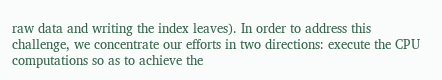raw data and writing the index leaves). In order to address this challenge, we concentrate our efforts in two directions: execute the CPU computations so as to achieve the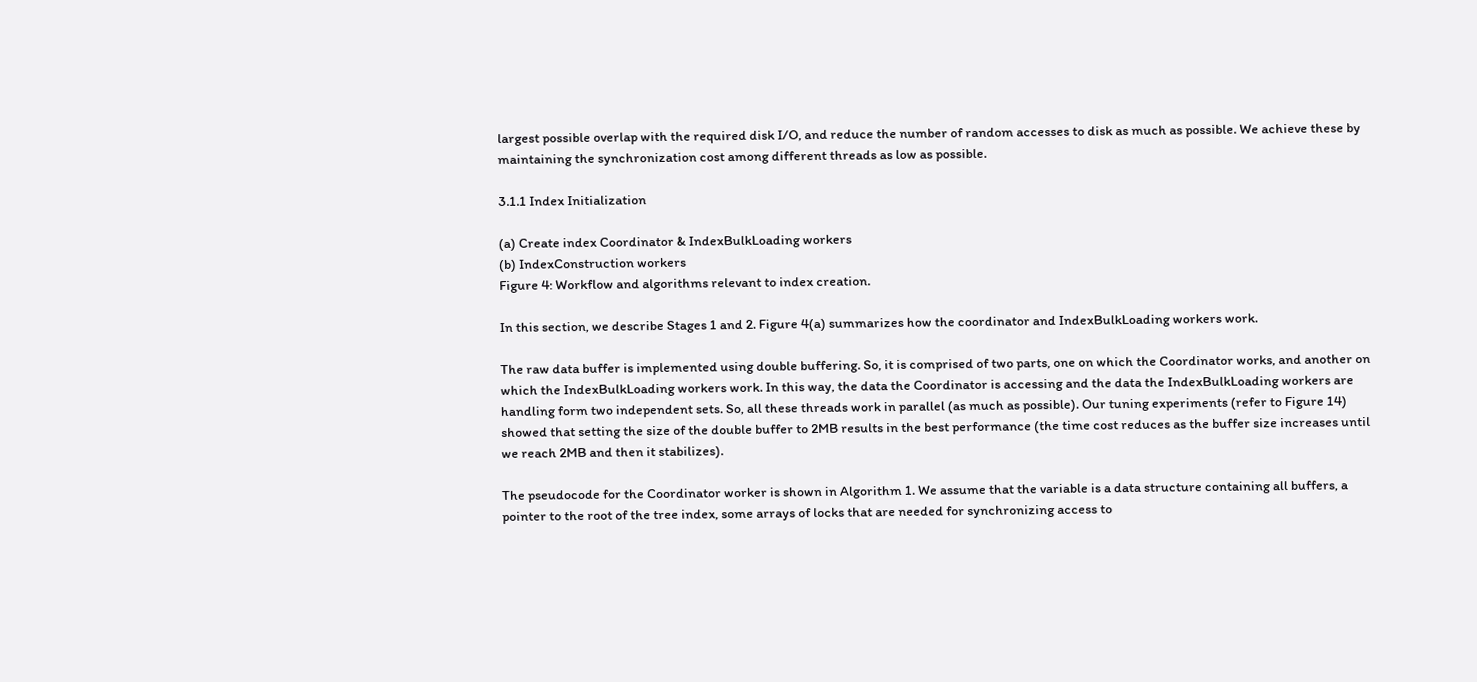largest possible overlap with the required disk I/O, and reduce the number of random accesses to disk as much as possible. We achieve these by maintaining the synchronization cost among different threads as low as possible.

3.1.1 Index Initialization

(a) Create index Coordinator & IndexBulkLoading workers
(b) IndexConstruction workers
Figure 4: Workflow and algorithms relevant to index creation.

In this section, we describe Stages 1 and 2. Figure 4(a) summarizes how the coordinator and IndexBulkLoading workers work.

The raw data buffer is implemented using double buffering. So, it is comprised of two parts, one on which the Coordinator works, and another on which the IndexBulkLoading workers work. In this way, the data the Coordinator is accessing and the data the IndexBulkLoading workers are handling form two independent sets. So, all these threads work in parallel (as much as possible). Our tuning experiments (refer to Figure 14) showed that setting the size of the double buffer to 2MB results in the best performance (the time cost reduces as the buffer size increases until we reach 2MB and then it stabilizes).

The pseudocode for the Coordinator worker is shown in Algorithm 1. We assume that the variable is a data structure containing all buffers, a pointer to the root of the tree index, some arrays of locks that are needed for synchronizing access to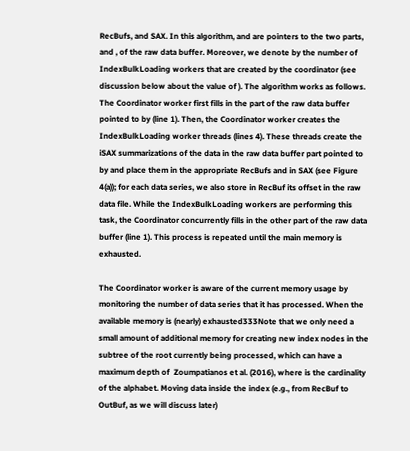RecBufs, and SAX. In this algorithm, and are pointers to the two parts, and , of the raw data buffer. Moreover, we denote by the number of IndexBulkLoading workers that are created by the coordinator (see discussion below about the value of ). The algorithm works as follows. The Coordinator worker first fills in the part of the raw data buffer pointed to by (line 1). Then, the Coordinator worker creates the IndexBulkLoading worker threads (lines 4). These threads create the iSAX summarizations of the data in the raw data buffer part pointed to by and place them in the appropriate RecBufs and in SAX (see Figure 4(a)); for each data series, we also store in RecBuf its offset in the raw data file. While the IndexBulkLoading workers are performing this task, the Coordinator concurrently fills in the other part of the raw data buffer (line 1). This process is repeated until the main memory is exhausted.

The Coordinator worker is aware of the current memory usage by monitoring the number of data series that it has processed. When the available memory is (nearly) exhausted333Note that we only need a small amount of additional memory for creating new index nodes in the subtree of the root currently being processed, which can have a maximum depth of  Zoumpatianos et al. (2016), where is the cardinality of the alphabet. Moving data inside the index (e.g., from RecBuf to OutBuf, as we will discuss later)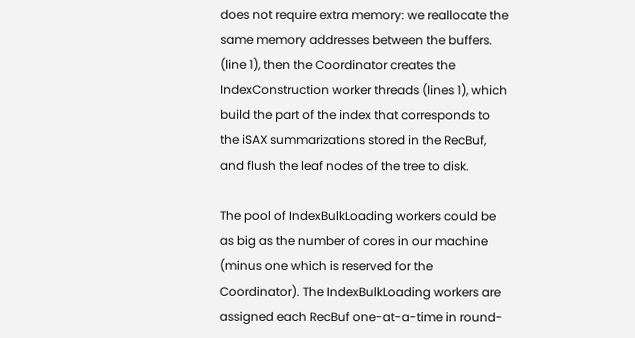does not require extra memory: we reallocate the same memory addresses between the buffers. (line 1), then the Coordinator creates the IndexConstruction worker threads (lines 1), which build the part of the index that corresponds to the iSAX summarizations stored in the RecBuf, and flush the leaf nodes of the tree to disk.

The pool of IndexBulkLoading workers could be as big as the number of cores in our machine (minus one which is reserved for the Coordinator). The IndexBulkLoading workers are assigned each RecBuf one-at-a-time in round-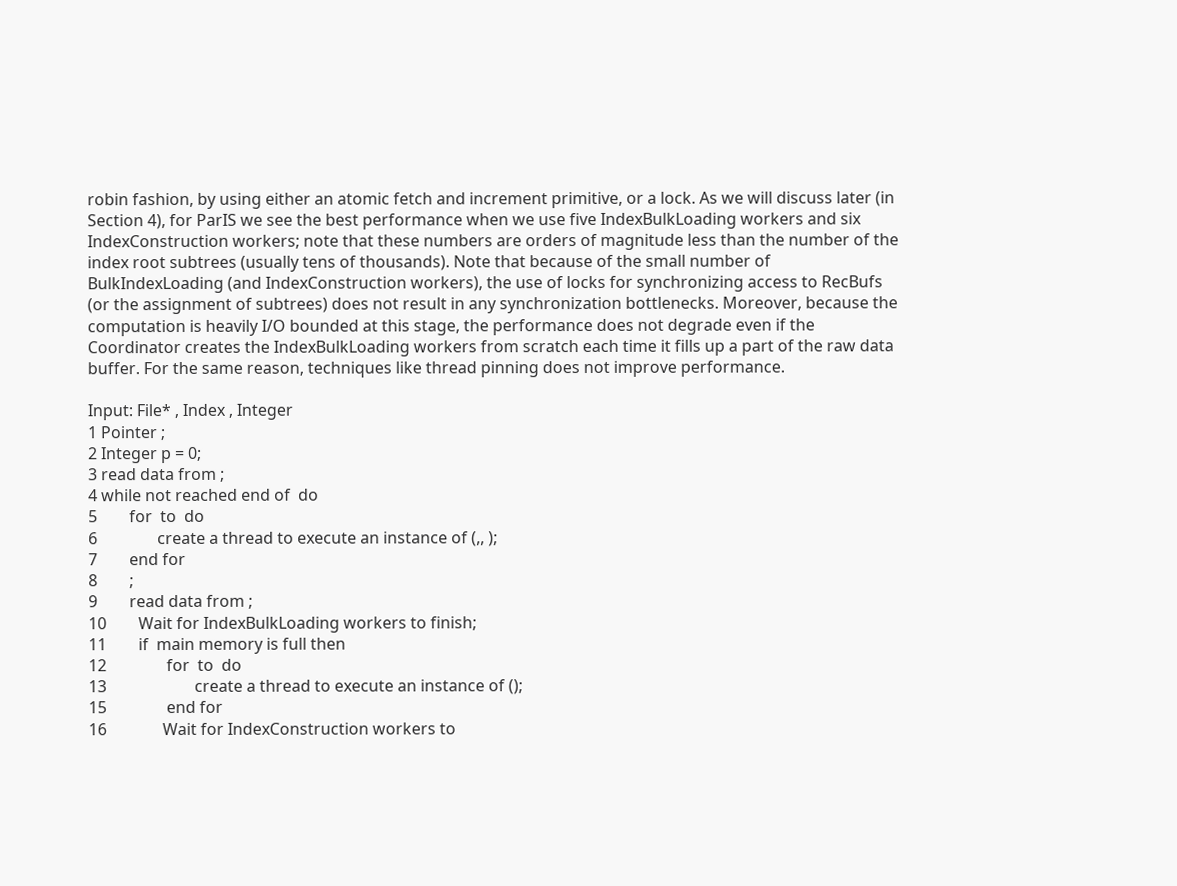robin fashion, by using either an atomic fetch and increment primitive, or a lock. As we will discuss later (in Section 4), for ParIS we see the best performance when we use five IndexBulkLoading workers and six IndexConstruction workers; note that these numbers are orders of magnitude less than the number of the index root subtrees (usually tens of thousands). Note that because of the small number of BulkIndexLoading (and IndexConstruction workers), the use of locks for synchronizing access to RecBufs (or the assignment of subtrees) does not result in any synchronization bottlenecks. Moreover, because the computation is heavily I/O bounded at this stage, the performance does not degrade even if the Coordinator creates the IndexBulkLoading workers from scratch each time it fills up a part of the raw data buffer. For the same reason, techniques like thread pinning does not improve performance.

Input: File* , Index , Integer
1 Pointer ;
2 Integer p = 0;
3 read data from ;
4 while not reached end of  do
5        for  to  do
6               create a thread to execute an instance of (,, );
7        end for
8        ;
9        read data from ;
10        Wait for IndexBulkLoading workers to finish;
11        if  main memory is full then
12               for  to  do
13                      create a thread to execute an instance of ();
15               end for
16              Wait for IndexConstruction workers to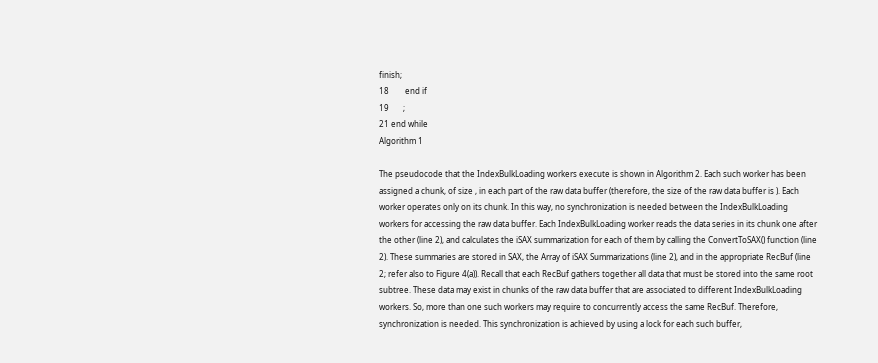finish;
18        end if
19       ;
21 end while
Algorithm 1

The pseudocode that the IndexBulkLoading workers execute is shown in Algorithm 2. Each such worker has been assigned a chunk, of size , in each part of the raw data buffer (therefore, the size of the raw data buffer is ). Each worker operates only on its chunk. In this way, no synchronization is needed between the IndexBulkLoading workers for accessing the raw data buffer. Each IndexBulkLoading worker reads the data series in its chunk one after the other (line 2), and calculates the iSAX summarization for each of them by calling the ConvertToSAX() function (line 2). These summaries are stored in SAX, the Array of iSAX Summarizations (line 2), and in the appropriate RecBuf (line 2; refer also to Figure 4(a)). Recall that each RecBuf gathers together all data that must be stored into the same root subtree. These data may exist in chunks of the raw data buffer that are associated to different IndexBulkLoading workers. So, more than one such workers may require to concurrently access the same RecBuf. Therefore, synchronization is needed. This synchronization is achieved by using a lock for each such buffer,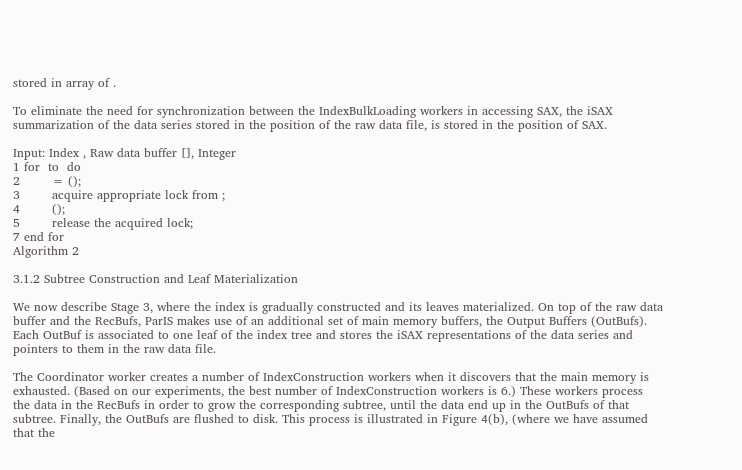stored in array of .

To eliminate the need for synchronization between the IndexBulkLoading workers in accessing SAX, the iSAX summarization of the data series stored in the position of the raw data file, is stored in the position of SAX.

Input: Index , Raw data buffer [], Integer
1 for  to  do
2        = ();
3        acquire appropriate lock from ;
4        ();
5        release the acquired lock;
7 end for
Algorithm 2

3.1.2 Subtree Construction and Leaf Materialization

We now describe Stage 3, where the index is gradually constructed and its leaves materialized. On top of the raw data buffer and the RecBufs, ParIS makes use of an additional set of main memory buffers, the Output Buffers (OutBufs). Each OutBuf is associated to one leaf of the index tree and stores the iSAX representations of the data series and pointers to them in the raw data file.

The Coordinator worker creates a number of IndexConstruction workers when it discovers that the main memory is exhausted. (Based on our experiments, the best number of IndexConstruction workers is 6.) These workers process the data in the RecBufs in order to grow the corresponding subtree, until the data end up in the OutBufs of that subtree. Finally, the OutBufs are flushed to disk. This process is illustrated in Figure 4(b), (where we have assumed that the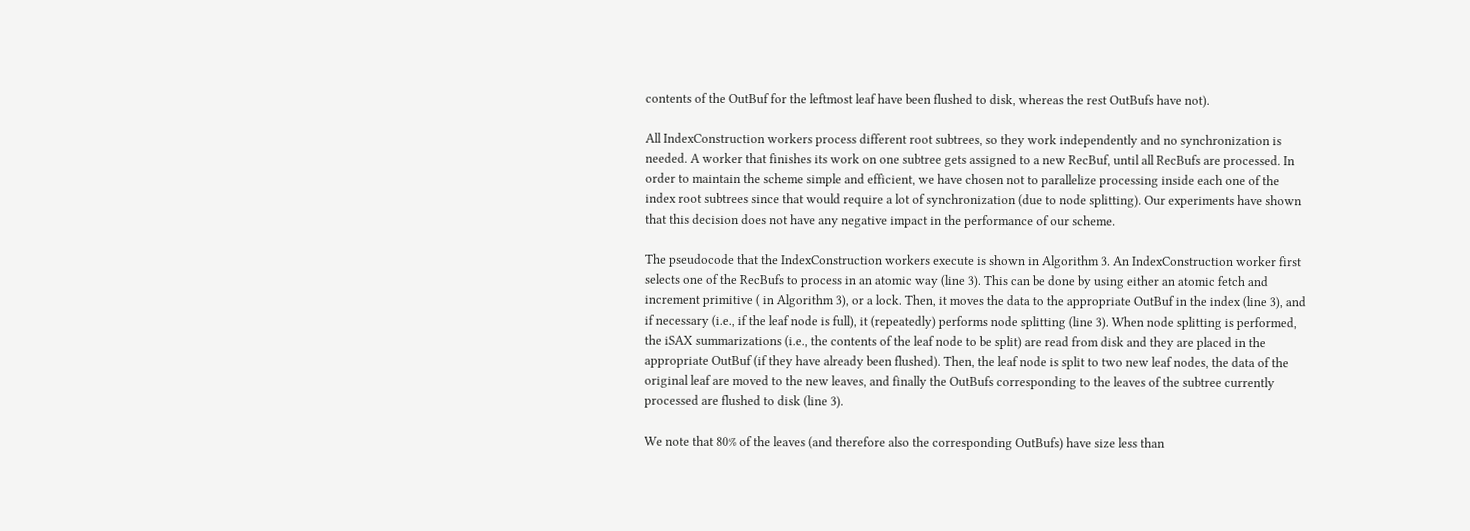contents of the OutBuf for the leftmost leaf have been flushed to disk, whereas the rest OutBufs have not).

All IndexConstruction workers process different root subtrees, so they work independently and no synchronization is needed. A worker that finishes its work on one subtree gets assigned to a new RecBuf, until all RecBufs are processed. In order to maintain the scheme simple and efficient, we have chosen not to parallelize processing inside each one of the index root subtrees since that would require a lot of synchronization (due to node splitting). Our experiments have shown that this decision does not have any negative impact in the performance of our scheme.

The pseudocode that the IndexConstruction workers execute is shown in Algorithm 3. An IndexConstruction worker first selects one of the RecBufs to process in an atomic way (line 3). This can be done by using either an atomic fetch and increment primitive ( in Algorithm 3), or a lock. Then, it moves the data to the appropriate OutBuf in the index (line 3), and if necessary (i.e., if the leaf node is full), it (repeatedly) performs node splitting (line 3). When node splitting is performed, the iSAX summarizations (i.e., the contents of the leaf node to be split) are read from disk and they are placed in the appropriate OutBuf (if they have already been flushed). Then, the leaf node is split to two new leaf nodes, the data of the original leaf are moved to the new leaves, and finally the OutBufs corresponding to the leaves of the subtree currently processed are flushed to disk (line 3).

We note that 80% of the leaves (and therefore also the corresponding OutBufs) have size less than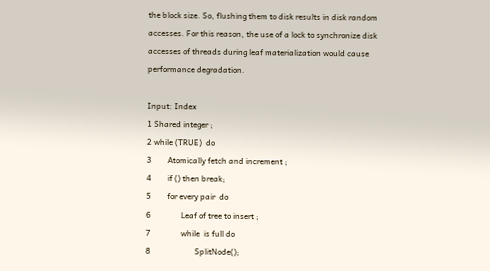the block size. So, flushing them to disk results in disk random accesses. For this reason, the use of a lock to synchronize disk accesses of threads during leaf materialization would cause performance degradation.

Input: Index
1 Shared integer ;
2 while (TRUE)  do
3        Atomically fetch and increment ;
4        if () then break;
5        for every pair  do
6               Leaf of tree to insert ;
7               while  is full do
8                      SplitNode();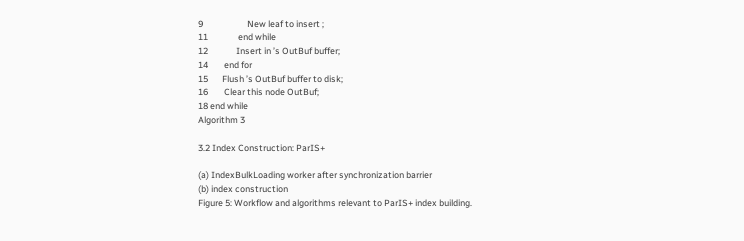9                      New leaf to insert ;
11               end while
12              Insert in ’s OutBuf buffer;
14        end for
15       Flush ’s OutBuf buffer to disk;
16        Clear this node OutBuf;
18 end while
Algorithm 3

3.2 Index Construction: ParIS+

(a) IndexBulkLoading worker after synchronization barrier
(b) index construction
Figure 5: Workflow and algorithms relevant to ParIS+ index building.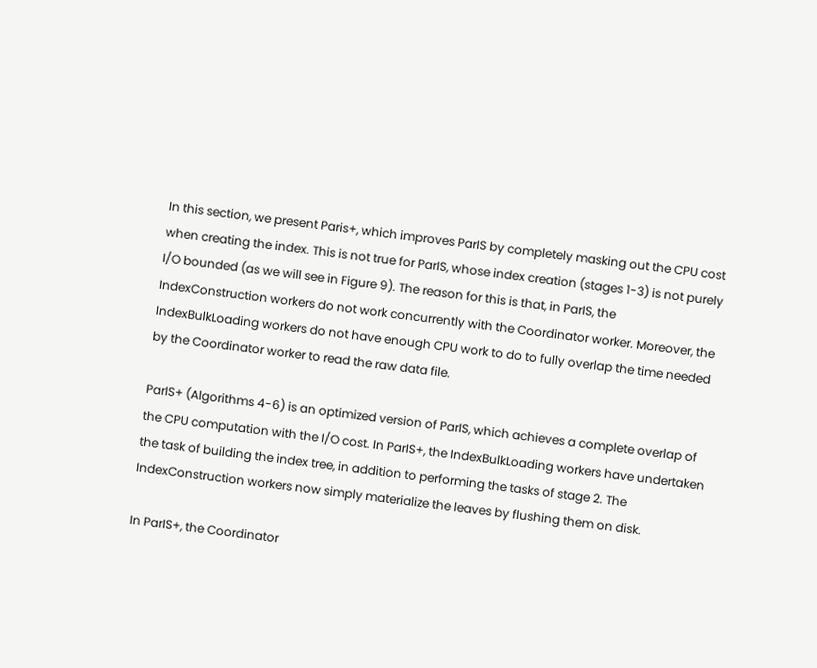In this section, we present Paris+, which improves ParIS by completely masking out the CPU cost when creating the index. This is not true for ParIS, whose index creation (stages 1-3) is not purely I/O bounded (as we will see in Figure 9). The reason for this is that, in ParIS, the IndexConstruction workers do not work concurrently with the Coordinator worker. Moreover, the IndexBulkLoading workers do not have enough CPU work to do to fully overlap the time needed by the Coordinator worker to read the raw data file.

ParIS+ (Algorithms 4-6) is an optimized version of ParIS, which achieves a complete overlap of the CPU computation with the I/O cost. In ParIS+, the IndexBulkLoading workers have undertaken the task of building the index tree, in addition to performing the tasks of stage 2. The IndexConstruction workers now simply materialize the leaves by flushing them on disk.

In ParIS+, the Coordinator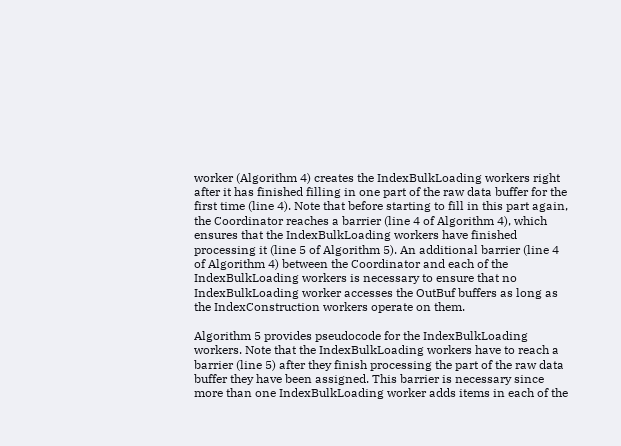worker (Algorithm 4) creates the IndexBulkLoading workers right after it has finished filling in one part of the raw data buffer for the first time (line 4). Note that before starting to fill in this part again, the Coordinator reaches a barrier (line 4 of Algorithm 4), which ensures that the IndexBulkLoading workers have finished processing it (line 5 of Algorithm 5). An additional barrier (line 4 of Algorithm 4) between the Coordinator and each of the IndexBulkLoading workers is necessary to ensure that no IndexBulkLoading worker accesses the OutBuf buffers as long as the IndexConstruction workers operate on them.

Algorithm 5 provides pseudocode for the IndexBulkLoading workers. Note that the IndexBulkLoading workers have to reach a barrier (line 5) after they finish processing the part of the raw data buffer they have been assigned. This barrier is necessary since more than one IndexBulkLoading worker adds items in each of the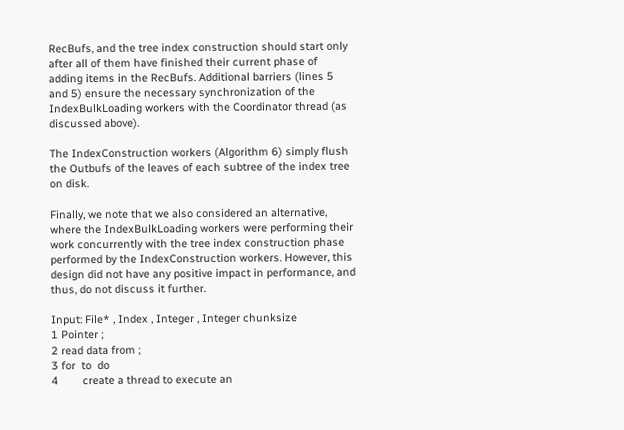RecBufs, and the tree index construction should start only after all of them have finished their current phase of adding items in the RecBufs. Additional barriers (lines 5 and 5) ensure the necessary synchronization of the IndexBulkLoading workers with the Coordinator thread (as discussed above).

The IndexConstruction workers (Algorithm 6) simply flush the Outbufs of the leaves of each subtree of the index tree on disk.

Finally, we note that we also considered an alternative, where the IndexBulkLoading workers were performing their work concurrently with the tree index construction phase performed by the IndexConstruction workers. However, this design did not have any positive impact in performance, and thus, do not discuss it further.

Input: File* , Index , Integer , Integer chunksize
1 Pointer ;
2 read data from ;
3 for  to  do
4        create a thread to execute an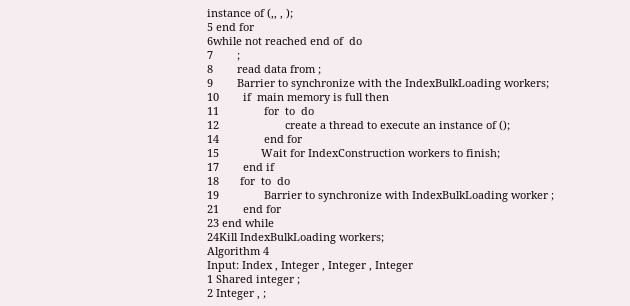instance of (,, , );
5 end for
6while not reached end of  do
7        ;
8        read data from ;
9        Barrier to synchronize with the IndexBulkLoading workers;
10        if  main memory is full then
11               for  to  do
12                      create a thread to execute an instance of ();
14               end for
15              Wait for IndexConstruction workers to finish;
17        end if
18       for  to  do
19               Barrier to synchronize with IndexBulkLoading worker ;
21        end for
23 end while
24Kill IndexBulkLoading workers;
Algorithm 4
Input: Index , Integer , Integer , Integer
1 Shared integer ;
2 Integer , ;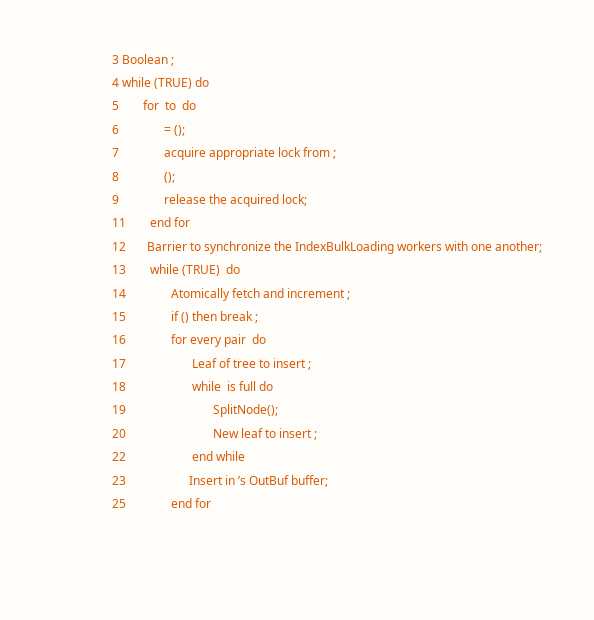3 Boolean ;
4 while (TRUE) do
5        for  to  do
6               = ();
7               acquire appropriate lock from ;
8               ();
9               release the acquired lock;
11        end for
12       Barrier to synchronize the IndexBulkLoading workers with one another;
13        while (TRUE)  do
14               Atomically fetch and increment ;
15               if () then break ;
16               for every pair  do
17                      Leaf of tree to insert ;
18                      while  is full do
19                             SplitNode();
20                             New leaf to insert ;
22                      end while
23                     Insert in ’s OutBuf buffer;
25               end for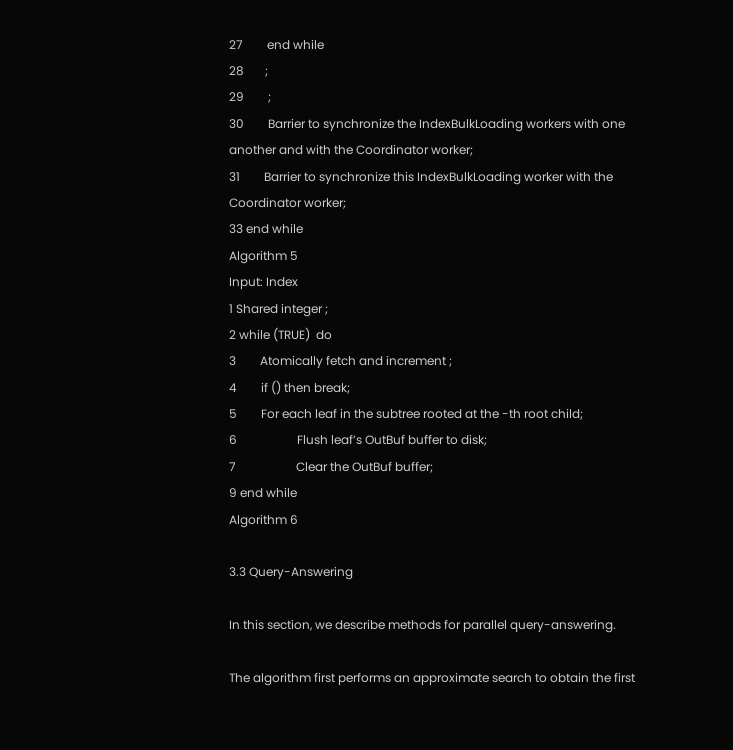27        end while
28       ;
29        ;
30        Barrier to synchronize the IndexBulkLoading workers with one another and with the Coordinator worker;
31        Barrier to synchronize this IndexBulkLoading worker with the Coordinator worker;
33 end while
Algorithm 5
Input: Index
1 Shared integer ;
2 while (TRUE)  do
3        Atomically fetch and increment ;
4        if () then break;
5        For each leaf in the subtree rooted at the -th root child;
6                    Flush leaf’s OutBuf buffer to disk;
7                    Clear the OutBuf buffer;
9 end while
Algorithm 6

3.3 Query-Answering

In this section, we describe methods for parallel query-answering.

The algorithm first performs an approximate search to obtain the first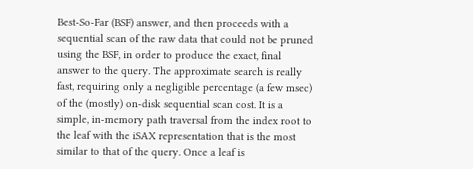Best-So-Far (BSF) answer, and then proceeds with a sequential scan of the raw data that could not be pruned using the BSF, in order to produce the exact, final answer to the query. The approximate search is really fast, requiring only a negligible percentage (a few msec) of the (mostly) on-disk sequential scan cost. It is a simple, in-memory path traversal from the index root to the leaf with the iSAX representation that is the most similar to that of the query. Once a leaf is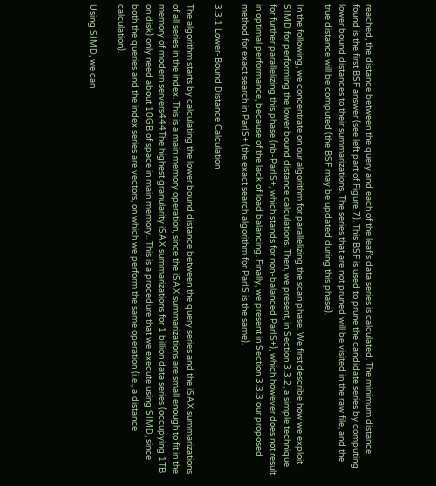reached, the distance between the query and each of the leaf’s data series is calculated. The minimum distance found is the first BSF answer (see left part of Figure 7). This BSF is used to prune the candidate series by computing lower bound distances to their summarizations. The series that are not pruned will be visited in the raw file, and the true distance will be computed (the BSF may be updated during this phase).

In the following, we concentrate on our algorithm for parallelizing the scan phase. We first describe how we exploit SIMD for performing the lower bound distance calculations. Then, we present, in Section 3.3.2, a simple technique for further parallelizing this phase (nb-ParIS+, which stands for non-balanced ParIS+), which however does not result in optimal performance, because of the lack of load balancing. Finally, we present in Section 3.3.3 our proposed method for exact search in ParIS+ (the exact search algorithm for ParIS is the same).

3.3.1 Lower-Bound Distance Calculation

The algorithm starts by calculating the lower bound distance between the query series and the iSAX summarizations of all series in the index. This is a main memory operation, since the iSAX summarizations are small enough to fit in the memory of modern servers444The highest granularity iSAX summarizations for 1 billion data series (occupying 1TB on disk) only need about 10GB of space in main memory.. This is a procedure that we execute using SIMD, since both the queries and the index series are vectors, on which we perform the same operation (i.e., a distance calculation).

Using SIMD, we can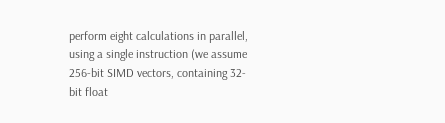perform eight calculations in parallel, using a single instruction (we assume 256-bit SIMD vectors, containing 32-bit float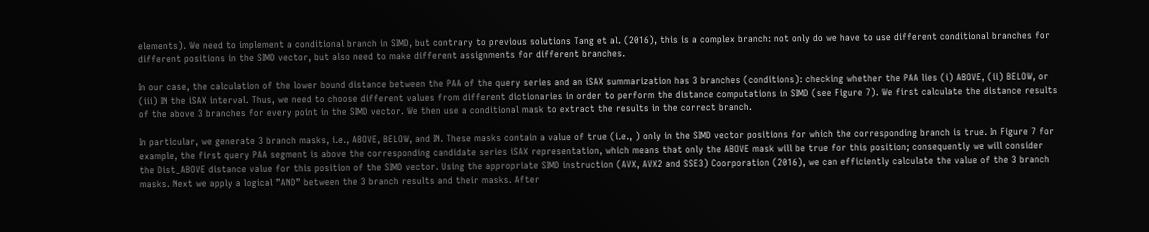elements). We need to implement a conditional branch in SIMD, but contrary to previous solutions Tang et al. (2016), this is a complex branch: not only do we have to use different conditional branches for different positions in the SIMD vector, but also need to make different assignments for different branches.

In our case, the calculation of the lower bound distance between the PAA of the query series and an iSAX summarization has 3 branches (conditions): checking whether the PAA lies (i) ABOVE, (ii) BELOW, or (iii) IN the iSAX interval. Thus, we need to choose different values from different dictionaries in order to perform the distance computations in SIMD (see Figure 7). We first calculate the distance results of the above 3 branches for every point in the SIMD vector. We then use a conditional mask to extract the results in the correct branch.

In particular, we generate 3 branch masks, i.e., ABOVE, BELOW, and IN. These masks contain a value of true (i.e., ) only in the SIMD vector positions for which the corresponding branch is true. In Figure 7 for example, the first query PAA segment is above the corresponding candidate series iSAX representation, which means that only the ABOVE mask will be true for this position; consequently we will consider the Dist_ABOVE distance value for this position of the SIMD vector. Using the appropriate SIMD instruction (AVX, AVX2 and SSE3) Coorporation (2016), we can efficiently calculate the value of the 3 branch masks. Next we apply a logical ”AND” between the 3 branch results and their masks. After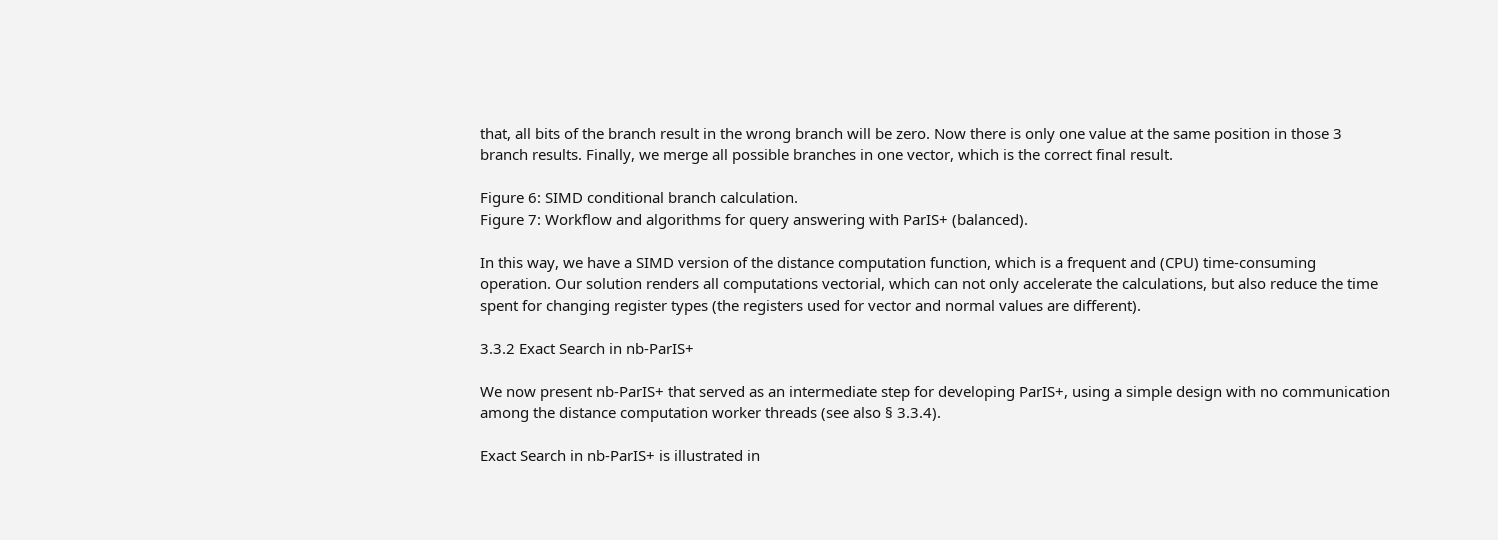that, all bits of the branch result in the wrong branch will be zero. Now there is only one value at the same position in those 3 branch results. Finally, we merge all possible branches in one vector, which is the correct final result.

Figure 6: SIMD conditional branch calculation.
Figure 7: Workflow and algorithms for query answering with ParIS+ (balanced).

In this way, we have a SIMD version of the distance computation function, which is a frequent and (CPU) time-consuming operation. Our solution renders all computations vectorial, which can not only accelerate the calculations, but also reduce the time spent for changing register types (the registers used for vector and normal values are different).

3.3.2 Exact Search in nb-ParIS+

We now present nb-ParIS+ that served as an intermediate step for developing ParIS+, using a simple design with no communication among the distance computation worker threads (see also § 3.3.4).

Exact Search in nb-ParIS+ is illustrated in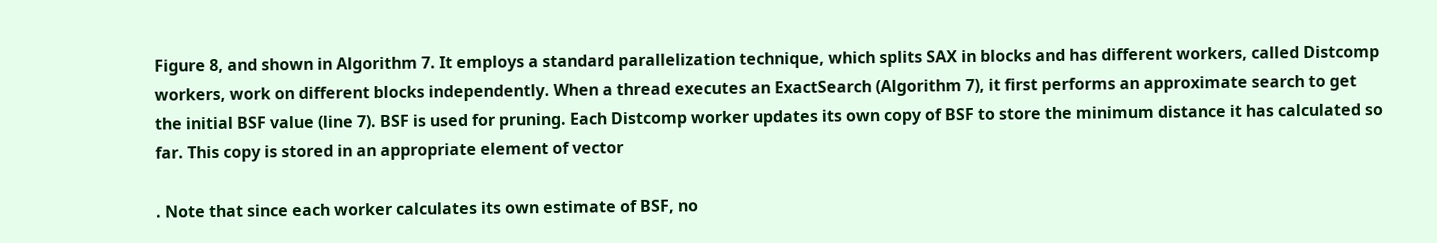Figure 8, and shown in Algorithm 7. It employs a standard parallelization technique, which splits SAX in blocks and has different workers, called Distcomp workers, work on different blocks independently. When a thread executes an ExactSearch (Algorithm 7), it first performs an approximate search to get the initial BSF value (line 7). BSF is used for pruning. Each Distcomp worker updates its own copy of BSF to store the minimum distance it has calculated so far. This copy is stored in an appropriate element of vector

. Note that since each worker calculates its own estimate of BSF, no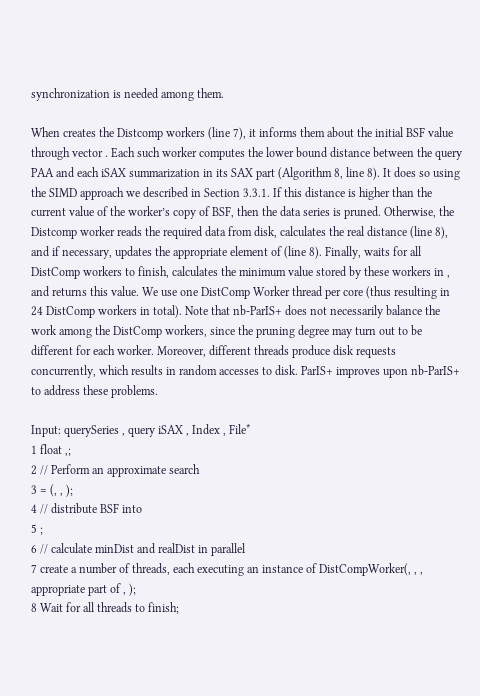synchronization is needed among them.

When creates the Distcomp workers (line 7), it informs them about the initial BSF value through vector . Each such worker computes the lower bound distance between the query PAA and each iSAX summarization in its SAX part (Algorithm 8, line 8). It does so using the SIMD approach we described in Section 3.3.1. If this distance is higher than the current value of the worker’s copy of BSF, then the data series is pruned. Otherwise, the Distcomp worker reads the required data from disk, calculates the real distance (line 8), and if necessary, updates the appropriate element of (line 8). Finally, waits for all DistComp workers to finish, calculates the minimum value stored by these workers in , and returns this value. We use one DistComp Worker thread per core (thus resulting in 24 DistComp workers in total). Note that nb-ParIS+ does not necessarily balance the work among the DistComp workers, since the pruning degree may turn out to be different for each worker. Moreover, different threads produce disk requests concurrently, which results in random accesses to disk. ParIS+ improves upon nb-ParIS+ to address these problems.

Input: querySeries , query iSAX , Index , File*
1 float ,;
2 // Perform an approximate search
3 = (, , );
4 // distribute BSF into
5 ;
6 // calculate minDist and realDist in parallel
7 create a number of threads, each executing an instance of DistCompWorker(, , , appropriate part of , );
8 Wait for all threads to finish;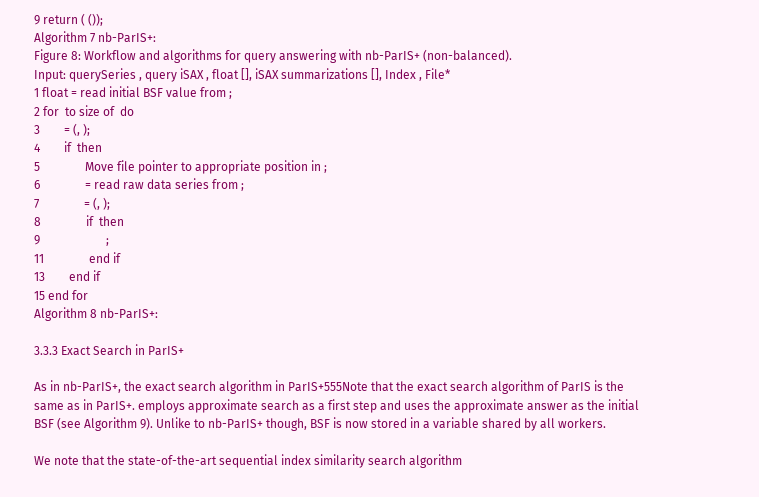9 return ( ());
Algorithm 7 nb-ParIS+:
Figure 8: Workflow and algorithms for query answering with nb-ParIS+ (non-balanced).
Input: querySeries , query iSAX , float [], iSAX summarizations [], Index , File*
1 float = read initial BSF value from ;
2 for  to size of  do
3        = (, );
4        if  then
5               Move file pointer to appropriate position in ;
6               = read raw data series from ;
7               = (, );
8               if  then
9                      ;
11               end if
13        end if
15 end for
Algorithm 8 nb-ParIS+:

3.3.3 Exact Search in ParIS+

As in nb-ParIS+, the exact search algorithm in ParIS+555Note that the exact search algorithm of ParIS is the same as in ParIS+. employs approximate search as a first step and uses the approximate answer as the initial BSF (see Algorithm 9). Unlike to nb-ParIS+ though, BSF is now stored in a variable shared by all workers.

We note that the state-of-the-art sequential index similarity search algorithm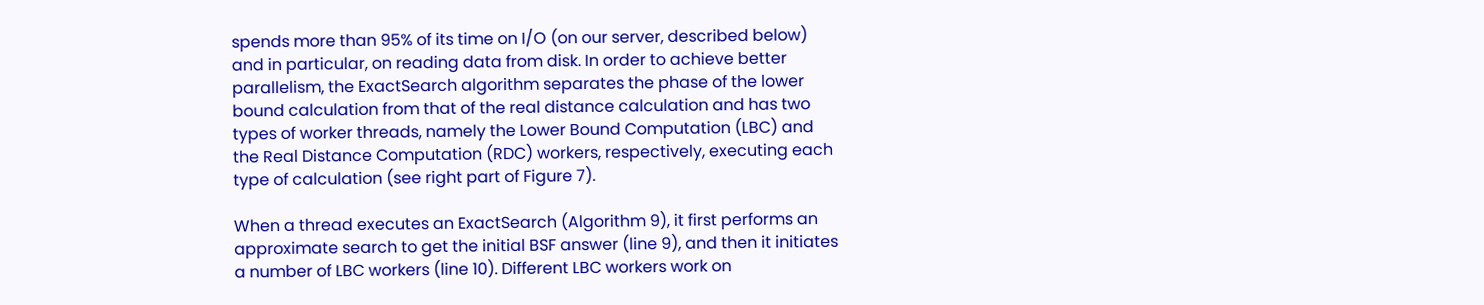spends more than 95% of its time on I/O (on our server, described below) and in particular, on reading data from disk. In order to achieve better parallelism, the ExactSearch algorithm separates the phase of the lower bound calculation from that of the real distance calculation and has two types of worker threads, namely the Lower Bound Computation (LBC) and the Real Distance Computation (RDC) workers, respectively, executing each type of calculation (see right part of Figure 7).

When a thread executes an ExactSearch (Algorithm 9), it first performs an approximate search to get the initial BSF answer (line 9), and then it initiates a number of LBC workers (line 10). Different LBC workers work on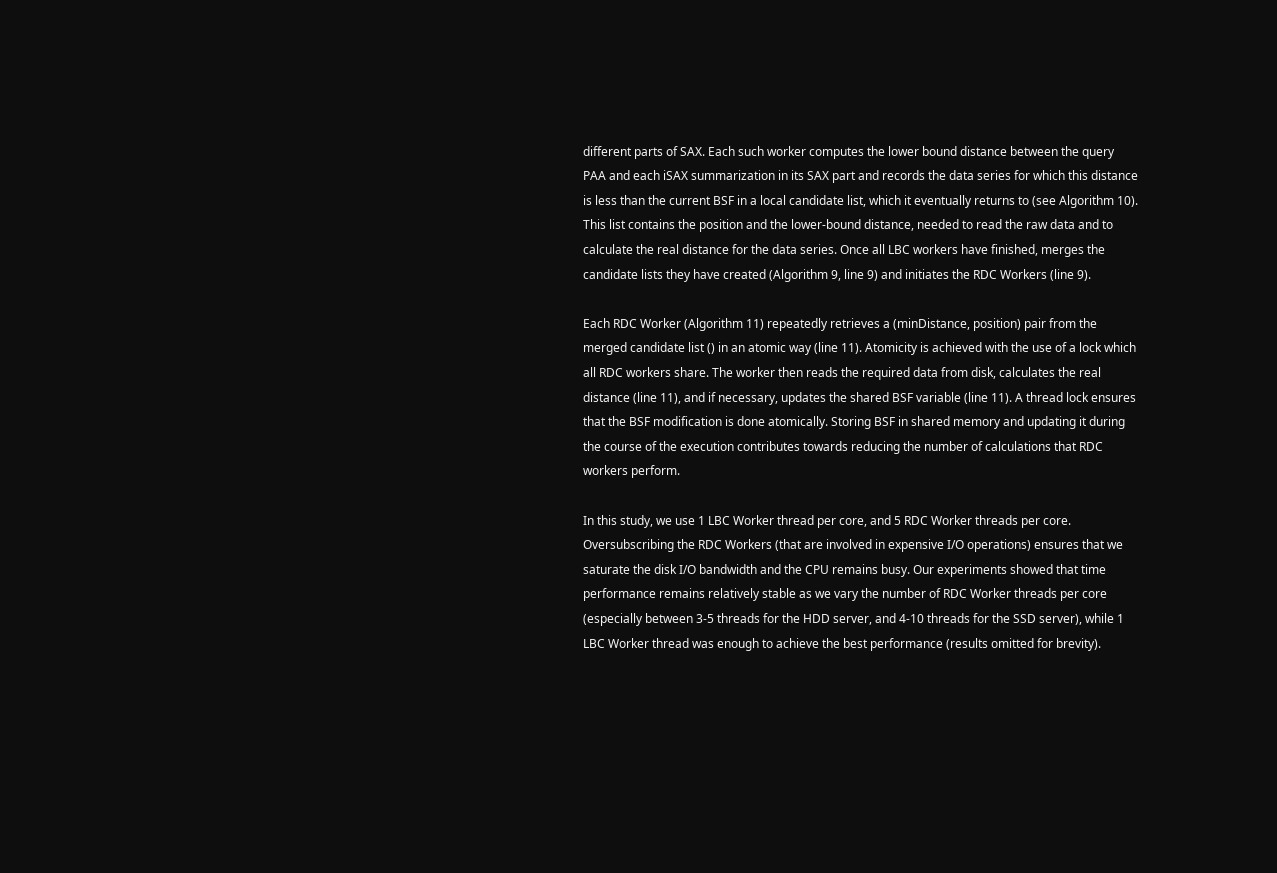different parts of SAX. Each such worker computes the lower bound distance between the query PAA and each iSAX summarization in its SAX part and records the data series for which this distance is less than the current BSF in a local candidate list, which it eventually returns to (see Algorithm 10). This list contains the position and the lower-bound distance, needed to read the raw data and to calculate the real distance for the data series. Once all LBC workers have finished, merges the candidate lists they have created (Algorithm 9, line 9) and initiates the RDC Workers (line 9).

Each RDC Worker (Algorithm 11) repeatedly retrieves a (minDistance, position) pair from the merged candidate list () in an atomic way (line 11). Atomicity is achieved with the use of a lock which all RDC workers share. The worker then reads the required data from disk, calculates the real distance (line 11), and if necessary, updates the shared BSF variable (line 11). A thread lock ensures that the BSF modification is done atomically. Storing BSF in shared memory and updating it during the course of the execution contributes towards reducing the number of calculations that RDC workers perform.

In this study, we use 1 LBC Worker thread per core, and 5 RDC Worker threads per core. Oversubscribing the RDC Workers (that are involved in expensive I/O operations) ensures that we saturate the disk I/O bandwidth and the CPU remains busy. Our experiments showed that time performance remains relatively stable as we vary the number of RDC Worker threads per core (especially between 3-5 threads for the HDD server, and 4-10 threads for the SSD server), while 1 LBC Worker thread was enough to achieve the best performance (results omitted for brevity).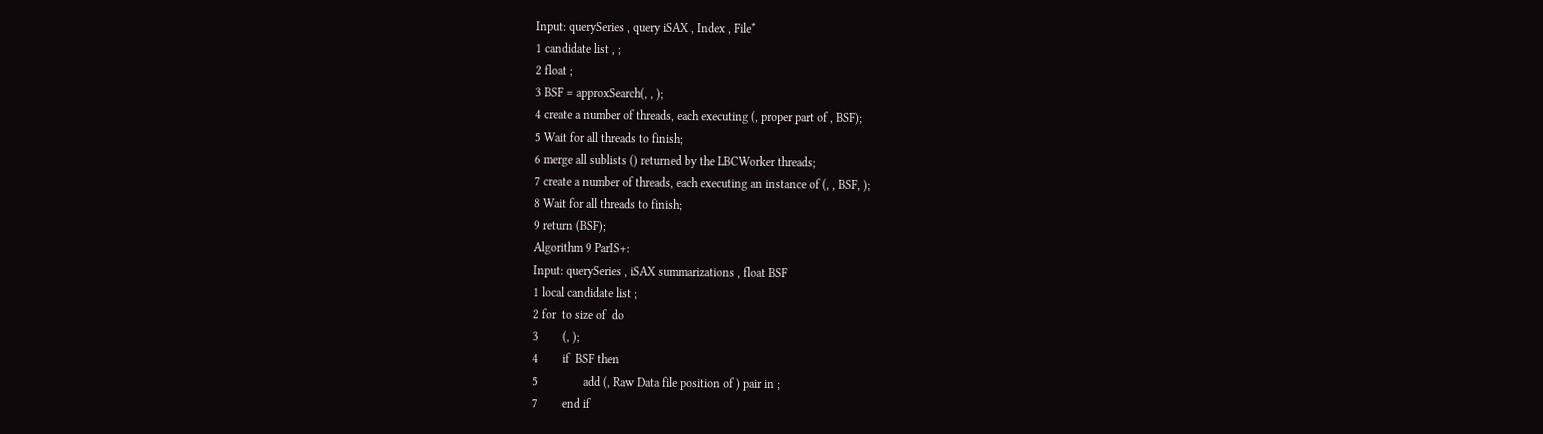Input: querySeries , query iSAX , Index , File*
1 candidate list , ;
2 float ;
3 BSF = approxSearch(, , );
4 create a number of threads, each executing (, proper part of , BSF);
5 Wait for all threads to finish;
6 merge all sublists () returned by the LBCWorker threads;
7 create a number of threads, each executing an instance of (, , BSF, );
8 Wait for all threads to finish;
9 return (BSF);
Algorithm 9 ParIS+:
Input: querySeries , iSAX summarizations , float BSF
1 local candidate list ;
2 for  to size of  do
3        (, );
4        if  BSF then
5               add (, Raw Data file position of ) pair in ;
7        end if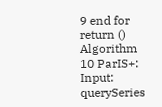9 end for
return ()
Algorithm 10 ParIS+:
Input: querySeries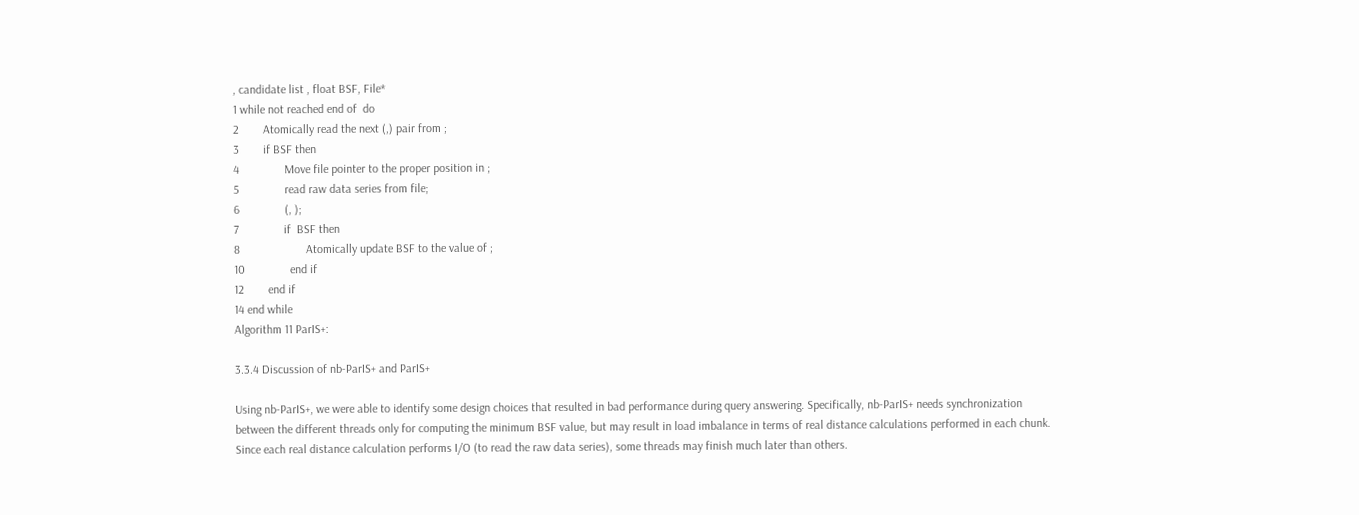, candidate list , float BSF, File*
1 while not reached end of  do
2        Atomically read the next (,) pair from ;
3        if BSF then
4               Move file pointer to the proper position in ;
5               read raw data series from file;
6               (, );
7               if  BSF then
8                      Atomically update BSF to the value of ;
10               end if
12        end if
14 end while
Algorithm 11 ParIS+:

3.3.4 Discussion of nb-ParIS+ and ParIS+

Using nb-ParIS+, we were able to identify some design choices that resulted in bad performance during query answering. Specifically, nb-ParIS+ needs synchronization between the different threads only for computing the minimum BSF value, but may result in load imbalance in terms of real distance calculations performed in each chunk. Since each real distance calculation performs I/O (to read the raw data series), some threads may finish much later than others.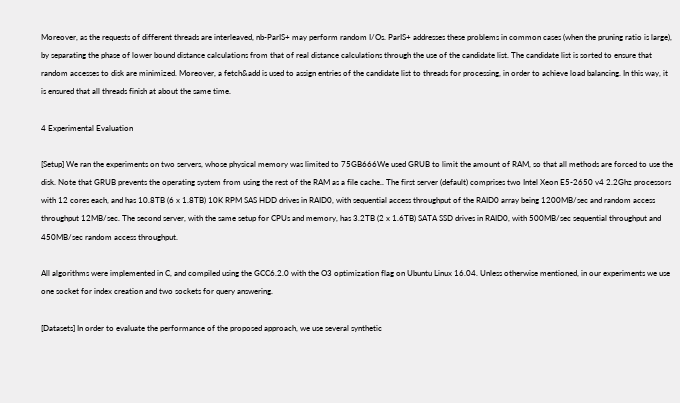Moreover, as the requests of different threads are interleaved, nb-ParIS+ may perform random I/Os. ParIS+ addresses these problems in common cases (when the pruning ratio is large), by separating the phase of lower bound distance calculations from that of real distance calculations through the use of the candidate list. The candidate list is sorted to ensure that random accesses to disk are minimized. Moreover, a fetch&add is used to assign entries of the candidate list to threads for processing, in order to achieve load balancing. In this way, it is ensured that all threads finish at about the same time.

4 Experimental Evaluation

[Setup] We ran the experiments on two servers, whose physical memory was limited to 75GB666We used GRUB to limit the amount of RAM, so that all methods are forced to use the disk. Note that GRUB prevents the operating system from using the rest of the RAM as a file cache.. The first server (default) comprises two Intel Xeon E5-2650 v4 2.2Ghz processors with 12 cores each, and has 10.8TB (6 x 1.8TB) 10K RPM SAS HDD drives in RAID0, with sequential access throughput of the RAID0 array being 1200MB/sec and random access throughput 12MB/sec. The second server, with the same setup for CPUs and memory, has 3.2TB (2 x 1.6TB) SATA SSD drives in RAID0, with 500MB/sec sequential throughput and 450MB/sec random access throughput.

All algorithms were implemented in C, and compiled using the GCC6.2.0 with the O3 optimization flag on Ubuntu Linux 16.04. Unless otherwise mentioned, in our experiments we use one socket for index creation and two sockets for query answering.

[Datasets] In order to evaluate the performance of the proposed approach, we use several synthetic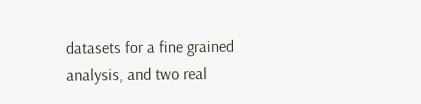datasets for a fine grained analysis, and two real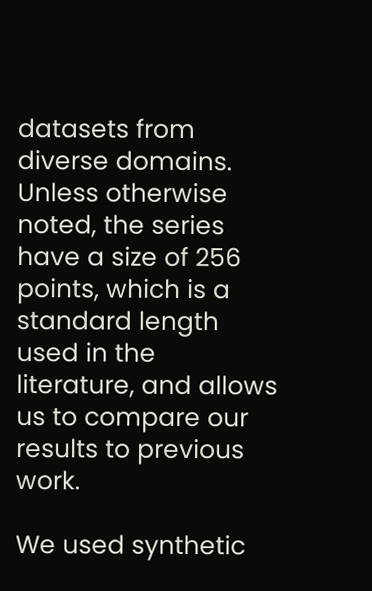datasets from diverse domains. Unless otherwise noted, the series have a size of 256 points, which is a standard length used in the literature, and allows us to compare our results to previous work.

We used synthetic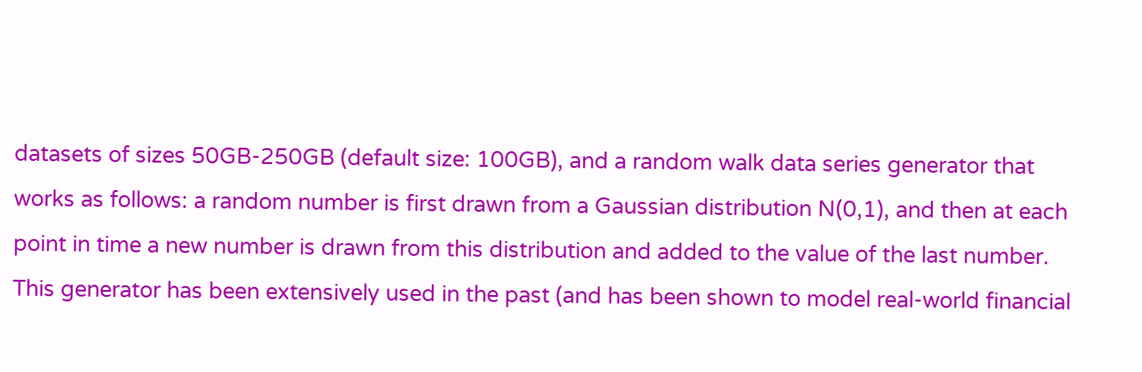datasets of sizes 50GB-250GB (default size: 100GB), and a random walk data series generator that works as follows: a random number is first drawn from a Gaussian distribution N(0,1), and then at each point in time a new number is drawn from this distribution and added to the value of the last number. This generator has been extensively used in the past (and has been shown to model real-world financial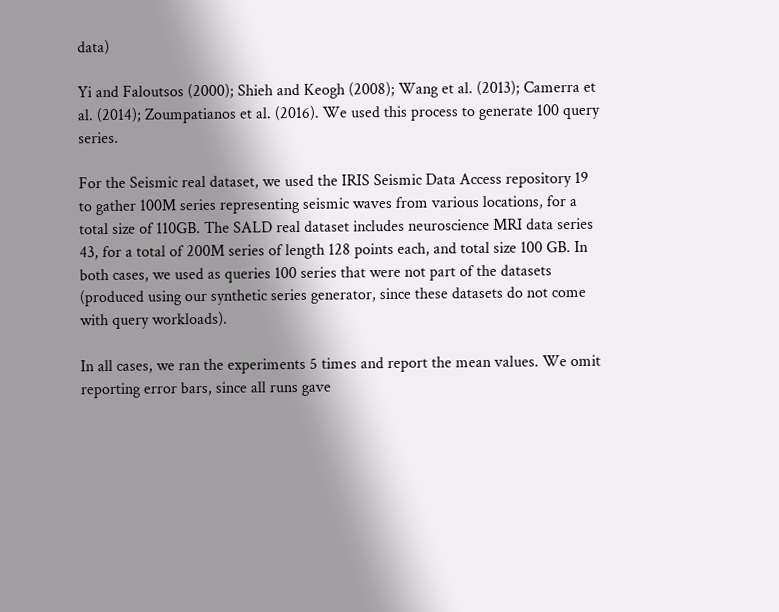data)

Yi and Faloutsos (2000); Shieh and Keogh (2008); Wang et al. (2013); Camerra et al. (2014); Zoumpatianos et al. (2016). We used this process to generate 100 query series.

For the Seismic real dataset, we used the IRIS Seismic Data Access repository 19 to gather 100M series representing seismic waves from various locations, for a total size of 110GB. The SALD real dataset includes neuroscience MRI data series 43, for a total of 200M series of length 128 points each, and total size 100 GB. In both cases, we used as queries 100 series that were not part of the datasets (produced using our synthetic series generator, since these datasets do not come with query workloads).

In all cases, we ran the experiments 5 times and report the mean values. We omit reporting error bars, since all runs gave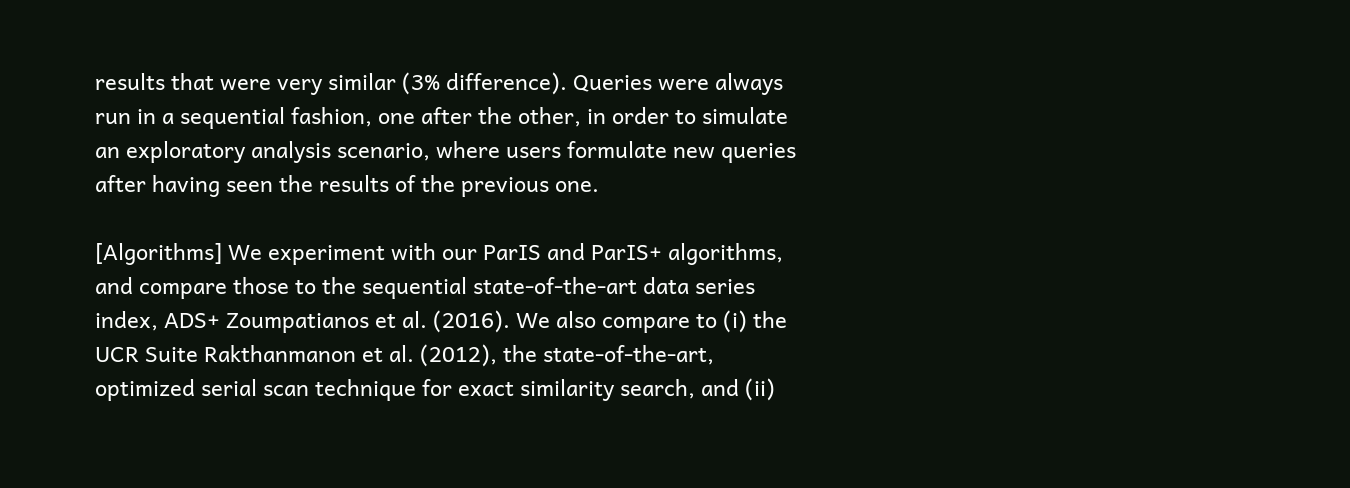results that were very similar (3% difference). Queries were always run in a sequential fashion, one after the other, in order to simulate an exploratory analysis scenario, where users formulate new queries after having seen the results of the previous one.

[Algorithms] We experiment with our ParIS and ParIS+ algorithms, and compare those to the sequential state-of-the-art data series index, ADS+ Zoumpatianos et al. (2016). We also compare to (i) the UCR Suite Rakthanmanon et al. (2012), the state-of-the-art, optimized serial scan technique for exact similarity search, and (ii)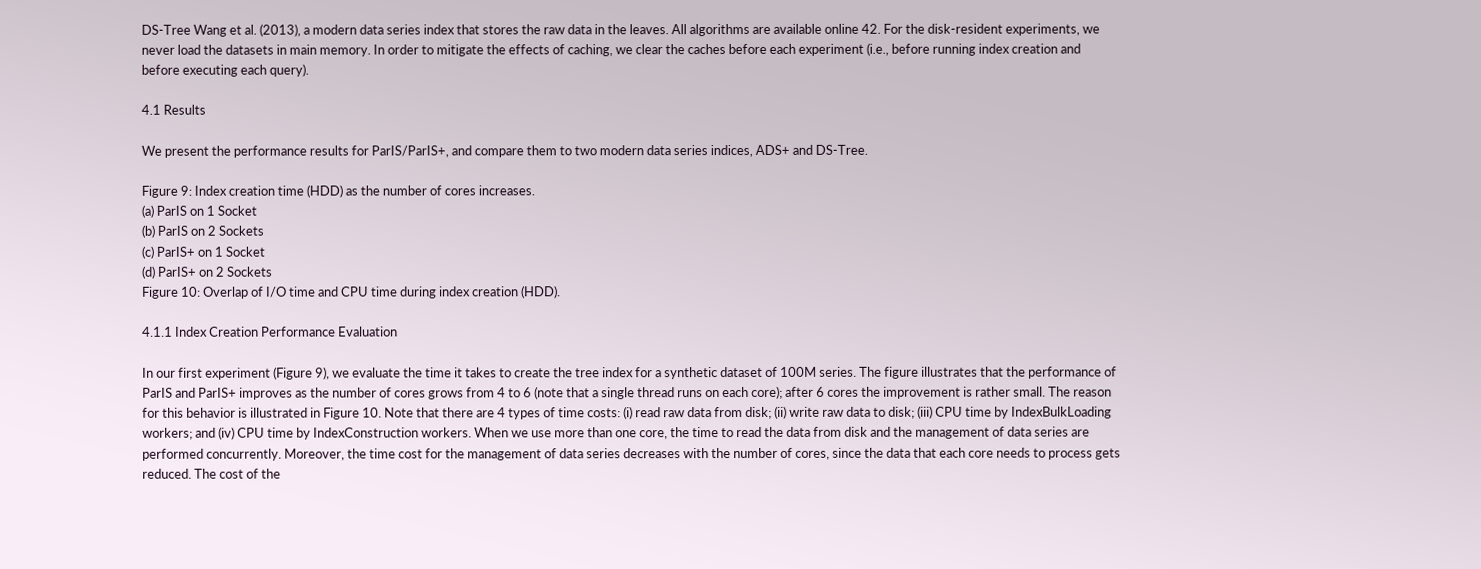DS-Tree Wang et al. (2013), a modern data series index that stores the raw data in the leaves. All algorithms are available online 42. For the disk-resident experiments, we never load the datasets in main memory. In order to mitigate the effects of caching, we clear the caches before each experiment (i.e., before running index creation and before executing each query).

4.1 Results

We present the performance results for ParIS/ParIS+, and compare them to two modern data series indices, ADS+ and DS-Tree.

Figure 9: Index creation time (HDD) as the number of cores increases.
(a) ParIS on 1 Socket
(b) ParIS on 2 Sockets
(c) ParIS+ on 1 Socket
(d) ParIS+ on 2 Sockets
Figure 10: Overlap of I/O time and CPU time during index creation (HDD).

4.1.1 Index Creation Performance Evaluation

In our first experiment (Figure 9), we evaluate the time it takes to create the tree index for a synthetic dataset of 100M series. The figure illustrates that the performance of ParIS and ParIS+ improves as the number of cores grows from 4 to 6 (note that a single thread runs on each core); after 6 cores the improvement is rather small. The reason for this behavior is illustrated in Figure 10. Note that there are 4 types of time costs: (i) read raw data from disk; (ii) write raw data to disk; (iii) CPU time by IndexBulkLoading workers; and (iv) CPU time by IndexConstruction workers. When we use more than one core, the time to read the data from disk and the management of data series are performed concurrently. Moreover, the time cost for the management of data series decreases with the number of cores, since the data that each core needs to process gets reduced. The cost of the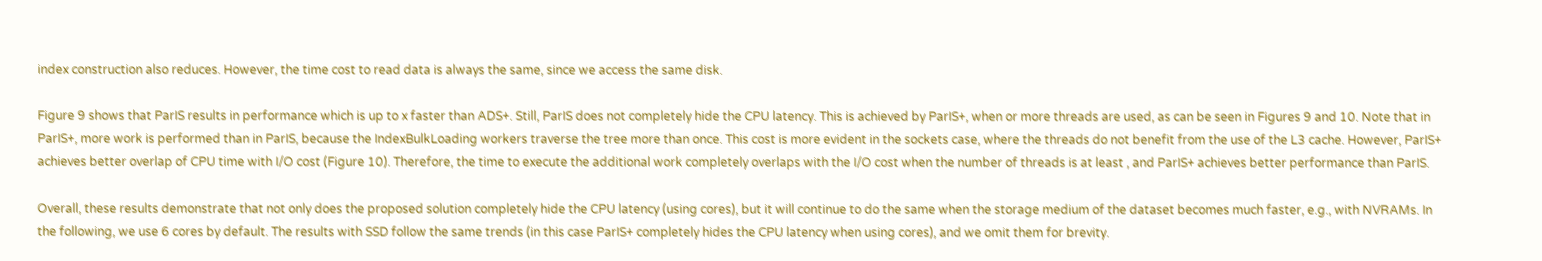index construction also reduces. However, the time cost to read data is always the same, since we access the same disk.

Figure 9 shows that ParIS results in performance which is up to x faster than ADS+. Still, ParIS does not completely hide the CPU latency. This is achieved by ParIS+, when or more threads are used, as can be seen in Figures 9 and 10. Note that in ParIS+, more work is performed than in ParIS, because the IndexBulkLoading workers traverse the tree more than once. This cost is more evident in the sockets case, where the threads do not benefit from the use of the L3 cache. However, ParIS+ achieves better overlap of CPU time with I/O cost (Figure 10). Therefore, the time to execute the additional work completely overlaps with the I/O cost when the number of threads is at least , and ParIS+ achieves better performance than ParIS.

Overall, these results demonstrate that not only does the proposed solution completely hide the CPU latency (using cores), but it will continue to do the same when the storage medium of the dataset becomes much faster, e.g., with NVRAMs. In the following, we use 6 cores by default. The results with SSD follow the same trends (in this case ParIS+ completely hides the CPU latency when using cores), and we omit them for brevity.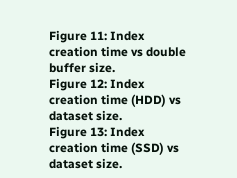Figure 11: Index creation time vs double buffer size.
Figure 12: Index creation time (HDD) vs dataset size.
Figure 13: Index creation time (SSD) vs dataset size.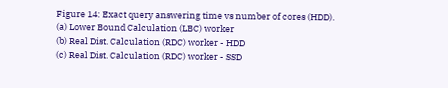Figure 14: Exact query answering time vs number of cores (HDD).
(a) Lower Bound Calculation (LBC) worker
(b) Real Dist. Calculation (RDC) worker - HDD
(c) Real Dist. Calculation (RDC) worker - SSD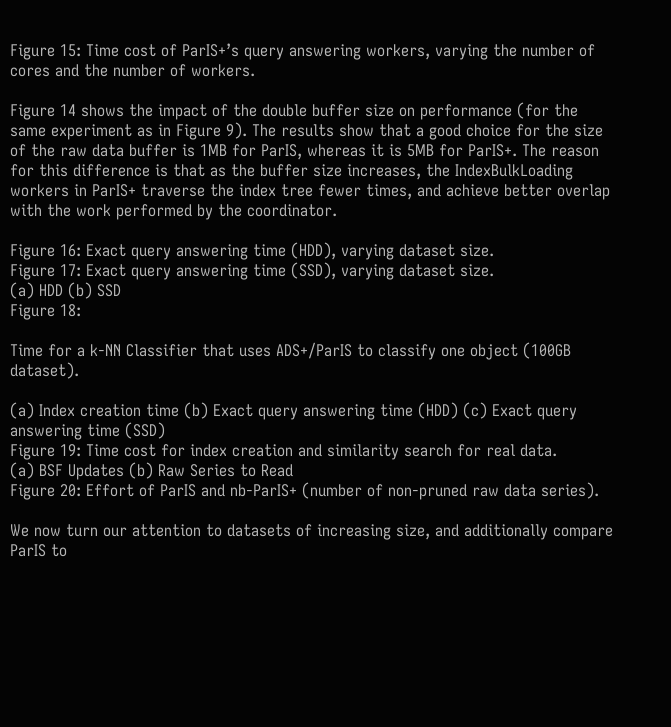Figure 15: Time cost of ParIS+’s query answering workers, varying the number of cores and the number of workers.

Figure 14 shows the impact of the double buffer size on performance (for the same experiment as in Figure 9). The results show that a good choice for the size of the raw data buffer is 1MB for ParIS, whereas it is 5MB for ParIS+. The reason for this difference is that as the buffer size increases, the IndexBulkLoading workers in ParIS+ traverse the index tree fewer times, and achieve better overlap with the work performed by the coordinator.

Figure 16: Exact query answering time (HDD), varying dataset size.
Figure 17: Exact query answering time (SSD), varying dataset size.
(a) HDD (b) SSD
Figure 18:

Time for a k-NN Classifier that uses ADS+/ParIS to classify one object (100GB dataset).

(a) Index creation time (b) Exact query answering time (HDD) (c) Exact query answering time (SSD)
Figure 19: Time cost for index creation and similarity search for real data.
(a) BSF Updates (b) Raw Series to Read
Figure 20: Effort of ParIS and nb-ParIS+ (number of non-pruned raw data series).

We now turn our attention to datasets of increasing size, and additionally compare ParIS to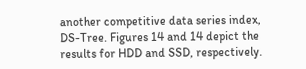another competitive data series index, DS-Tree. Figures 14 and 14 depict the results for HDD and SSD, respectively.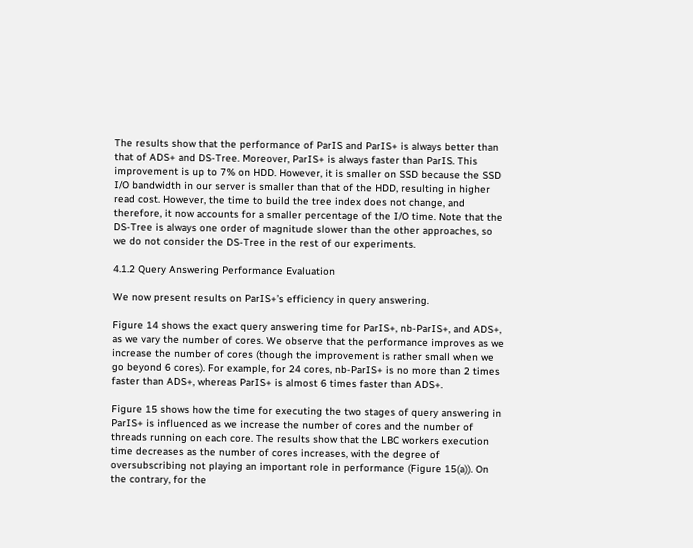The results show that the performance of ParIS and ParIS+ is always better than that of ADS+ and DS-Tree. Moreover, ParIS+ is always faster than ParIS. This improvement is up to 7% on HDD. However, it is smaller on SSD because the SSD I/O bandwidth in our server is smaller than that of the HDD, resulting in higher read cost. However, the time to build the tree index does not change, and therefore, it now accounts for a smaller percentage of the I/O time. Note that the DS-Tree is always one order of magnitude slower than the other approaches, so we do not consider the DS-Tree in the rest of our experiments.

4.1.2 Query Answering Performance Evaluation

We now present results on ParIS+’s efficiency in query answering.

Figure 14 shows the exact query answering time for ParIS+, nb-ParIS+, and ADS+, as we vary the number of cores. We observe that the performance improves as we increase the number of cores (though the improvement is rather small when we go beyond 6 cores). For example, for 24 cores, nb-ParIS+ is no more than 2 times faster than ADS+, whereas ParIS+ is almost 6 times faster than ADS+.

Figure 15 shows how the time for executing the two stages of query answering in ParIS+ is influenced as we increase the number of cores and the number of threads running on each core. The results show that the LBC workers execution time decreases as the number of cores increases, with the degree of oversubscribing not playing an important role in performance (Figure 15(a)). On the contrary, for the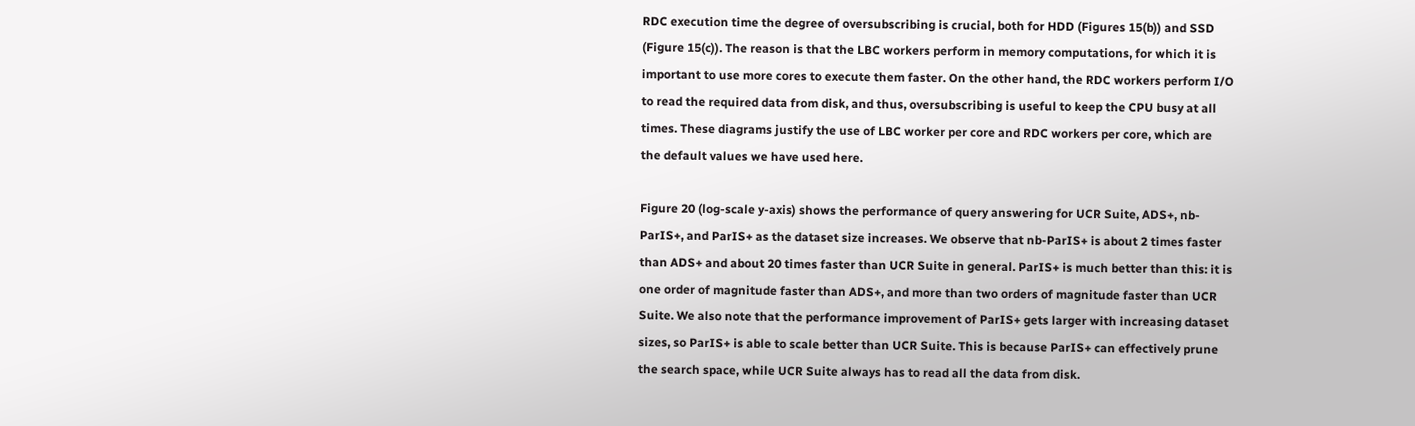RDC execution time the degree of oversubscribing is crucial, both for HDD (Figures 15(b)) and SSD (Figure 15(c)). The reason is that the LBC workers perform in memory computations, for which it is important to use more cores to execute them faster. On the other hand, the RDC workers perform I/O to read the required data from disk, and thus, oversubscribing is useful to keep the CPU busy at all times. These diagrams justify the use of LBC worker per core and RDC workers per core, which are the default values we have used here.

Figure 20 (log-scale y-axis) shows the performance of query answering for UCR Suite, ADS+, nb-ParIS+, and ParIS+ as the dataset size increases. We observe that nb-ParIS+ is about 2 times faster than ADS+ and about 20 times faster than UCR Suite in general. ParIS+ is much better than this: it is one order of magnitude faster than ADS+, and more than two orders of magnitude faster than UCR Suite. We also note that the performance improvement of ParIS+ gets larger with increasing dataset sizes, so ParIS+ is able to scale better than UCR Suite. This is because ParIS+ can effectively prune the search space, while UCR Suite always has to read all the data from disk.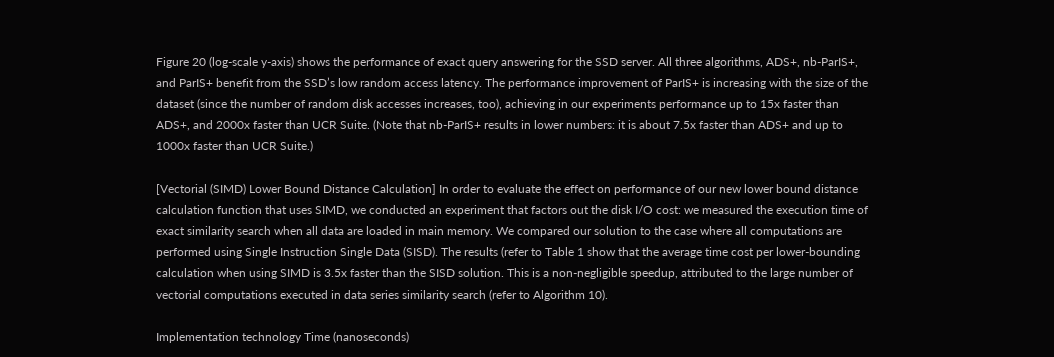Figure 20 (log-scale y-axis) shows the performance of exact query answering for the SSD server. All three algorithms, ADS+, nb-ParIS+, and ParIS+ benefit from the SSD’s low random access latency. The performance improvement of ParIS+ is increasing with the size of the dataset (since the number of random disk accesses increases, too), achieving in our experiments performance up to 15x faster than ADS+, and 2000x faster than UCR Suite. (Note that nb-ParIS+ results in lower numbers: it is about 7.5x faster than ADS+ and up to 1000x faster than UCR Suite.)

[Vectorial (SIMD) Lower Bound Distance Calculation] In order to evaluate the effect on performance of our new lower bound distance calculation function that uses SIMD, we conducted an experiment that factors out the disk I/O cost: we measured the execution time of exact similarity search when all data are loaded in main memory. We compared our solution to the case where all computations are performed using Single Instruction Single Data (SISD). The results (refer to Table 1 show that the average time cost per lower-bounding calculation when using SIMD is 3.5x faster than the SISD solution. This is a non-negligible speedup, attributed to the large number of vectorial computations executed in data series similarity search (refer to Algorithm 10).

Implementation technology Time (nanoseconds)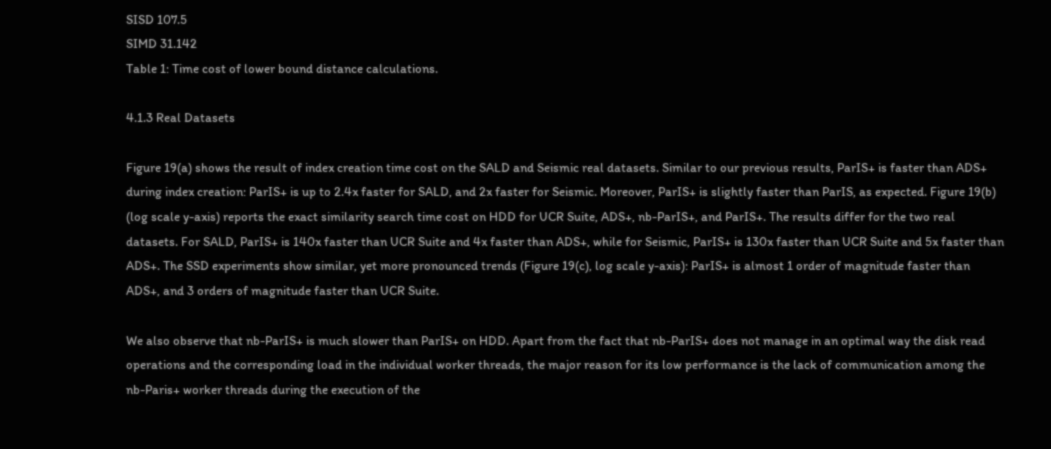SISD 107.5
SIMD 31.142
Table 1: Time cost of lower bound distance calculations.

4.1.3 Real Datasets

Figure 19(a) shows the result of index creation time cost on the SALD and Seismic real datasets. Similar to our previous results, ParIS+ is faster than ADS+ during index creation: ParIS+ is up to 2.4x faster for SALD, and 2x faster for Seismic. Moreover, ParIS+ is slightly faster than ParIS, as expected. Figure 19(b) (log scale y-axis) reports the exact similarity search time cost on HDD for UCR Suite, ADS+, nb-ParIS+, and ParIS+. The results differ for the two real datasets. For SALD, ParIS+ is 140x faster than UCR Suite and 4x faster than ADS+, while for Seismic, ParIS+ is 130x faster than UCR Suite and 5x faster than ADS+. The SSD experiments show similar, yet more pronounced trends (Figure 19(c), log scale y-axis): ParIS+ is almost 1 order of magnitude faster than ADS+, and 3 orders of magnitude faster than UCR Suite.

We also observe that nb-ParIS+ is much slower than ParIS+ on HDD. Apart from the fact that nb-ParIS+ does not manage in an optimal way the disk read operations and the corresponding load in the individual worker threads, the major reason for its low performance is the lack of communication among the nb-Paris+ worker threads during the execution of the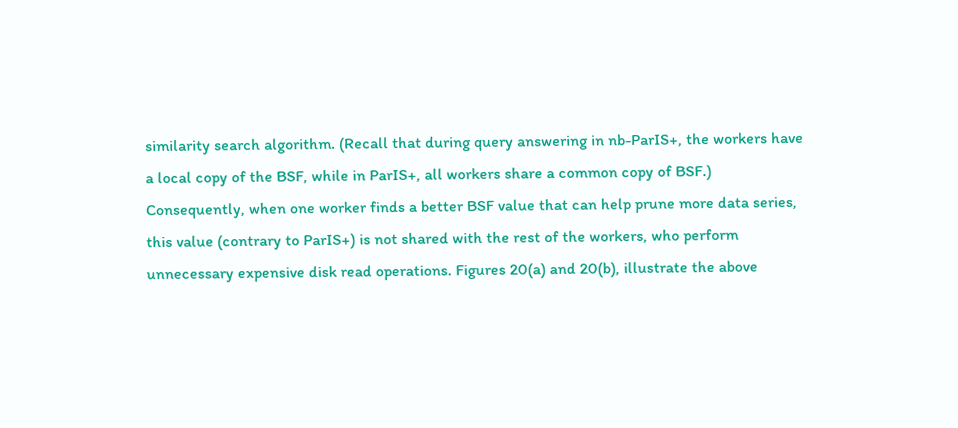similarity search algorithm. (Recall that during query answering in nb-ParIS+, the workers have a local copy of the BSF, while in ParIS+, all workers share a common copy of BSF.) Consequently, when one worker finds a better BSF value that can help prune more data series, this value (contrary to ParIS+) is not shared with the rest of the workers, who perform unnecessary expensive disk read operations. Figures 20(a) and 20(b), illustrate the above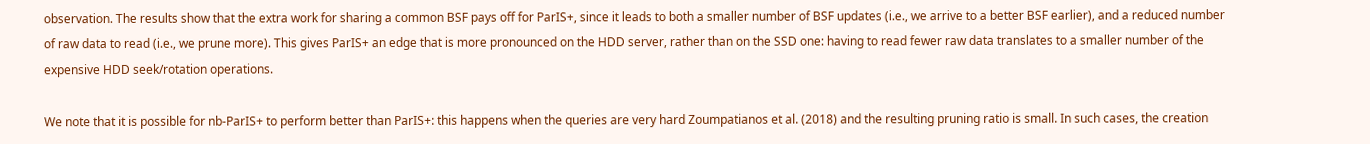observation. The results show that the extra work for sharing a common BSF pays off for ParIS+, since it leads to both a smaller number of BSF updates (i.e., we arrive to a better BSF earlier), and a reduced number of raw data to read (i.e., we prune more). This gives ParIS+ an edge that is more pronounced on the HDD server, rather than on the SSD one: having to read fewer raw data translates to a smaller number of the expensive HDD seek/rotation operations.

We note that it is possible for nb-ParIS+ to perform better than ParIS+: this happens when the queries are very hard Zoumpatianos et al. (2018) and the resulting pruning ratio is small. In such cases, the creation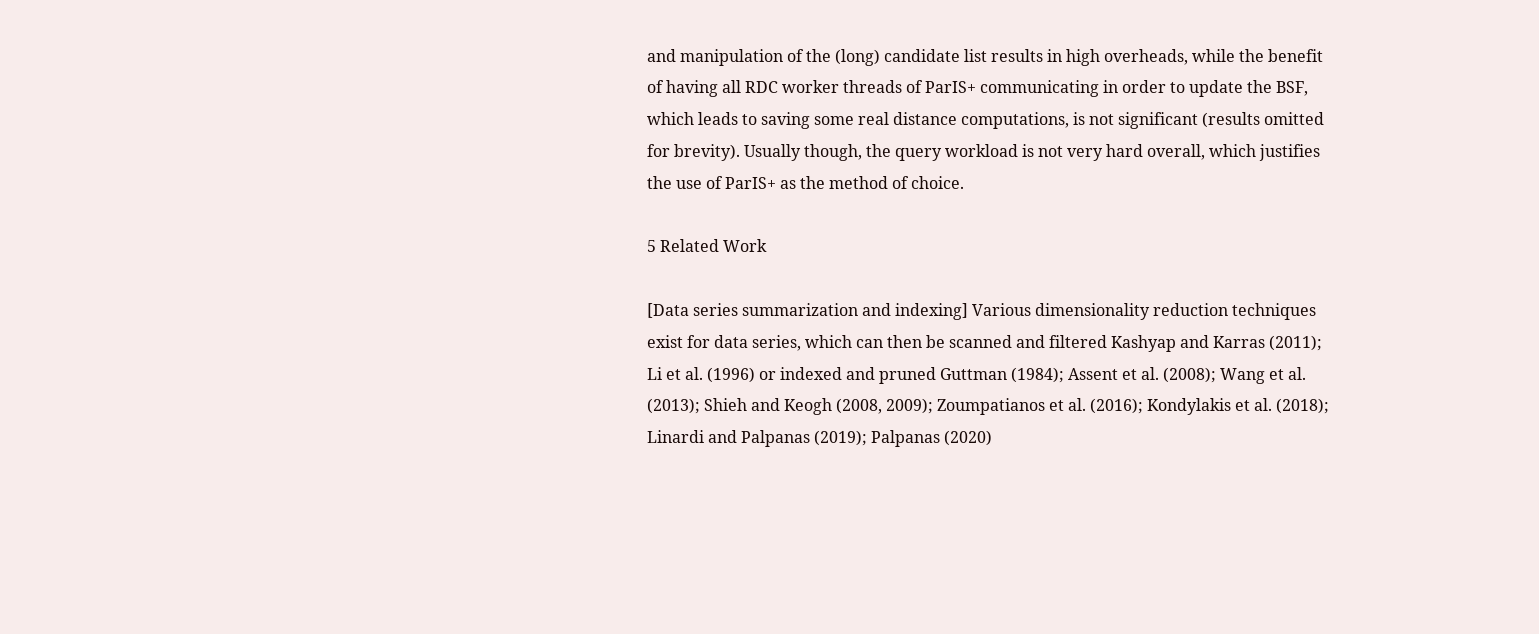and manipulation of the (long) candidate list results in high overheads, while the benefit of having all RDC worker threads of ParIS+ communicating in order to update the BSF, which leads to saving some real distance computations, is not significant (results omitted for brevity). Usually though, the query workload is not very hard overall, which justifies the use of ParIS+ as the method of choice.

5 Related Work

[Data series summarization and indexing] Various dimensionality reduction techniques exist for data series, which can then be scanned and filtered Kashyap and Karras (2011); Li et al. (1996) or indexed and pruned Guttman (1984); Assent et al. (2008); Wang et al. (2013); Shieh and Keogh (2008, 2009); Zoumpatianos et al. (2016); Kondylakis et al. (2018); Linardi and Palpanas (2019); Palpanas (2020)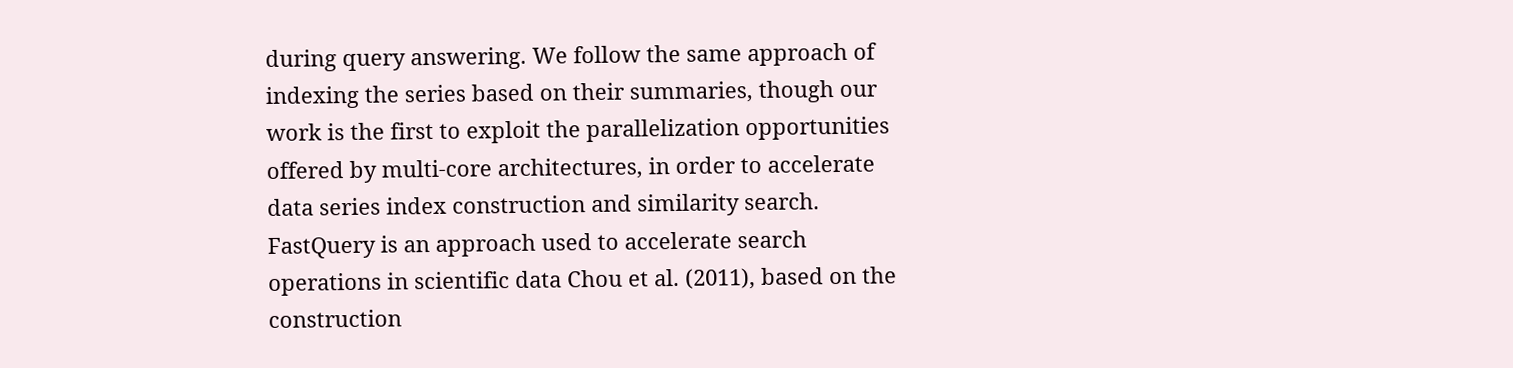during query answering. We follow the same approach of indexing the series based on their summaries, though our work is the first to exploit the parallelization opportunities offered by multi-core architectures, in order to accelerate data series index construction and similarity search. FastQuery is an approach used to accelerate search operations in scientific data Chou et al. (2011), based on the construction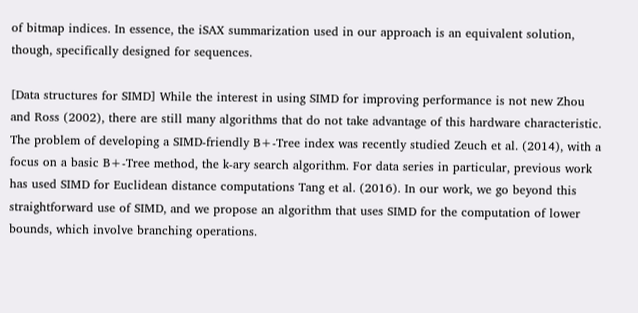of bitmap indices. In essence, the iSAX summarization used in our approach is an equivalent solution, though, specifically designed for sequences.

[Data structures for SIMD] While the interest in using SIMD for improving performance is not new Zhou and Ross (2002), there are still many algorithms that do not take advantage of this hardware characteristic. The problem of developing a SIMD-friendly B+-Tree index was recently studied Zeuch et al. (2014), with a focus on a basic B+-Tree method, the k-ary search algorithm. For data series in particular, previous work has used SIMD for Euclidean distance computations Tang et al. (2016). In our work, we go beyond this straightforward use of SIMD, and we propose an algorithm that uses SIMD for the computation of lower bounds, which involve branching operations.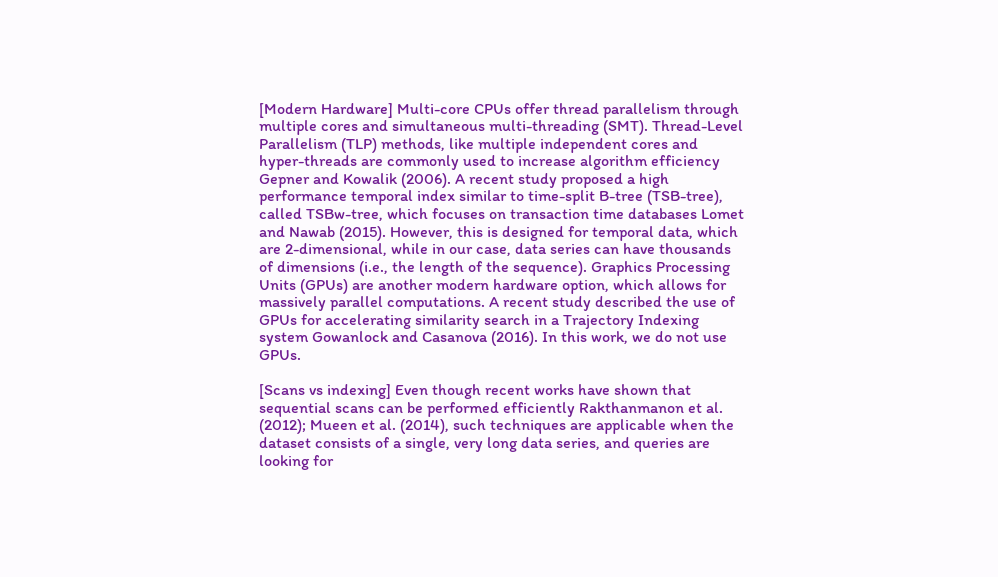[Modern Hardware] Multi-core CPUs offer thread parallelism through multiple cores and simultaneous multi-threading (SMT). Thread-Level Parallelism (TLP) methods, like multiple independent cores and hyper-threads are commonly used to increase algorithm efficiency Gepner and Kowalik (2006). A recent study proposed a high performance temporal index similar to time-split B-tree (TSB-tree), called TSBw-tree, which focuses on transaction time databases Lomet and Nawab (2015). However, this is designed for temporal data, which are 2-dimensional, while in our case, data series can have thousands of dimensions (i.e., the length of the sequence). Graphics Processing Units (GPUs) are another modern hardware option, which allows for massively parallel computations. A recent study described the use of GPUs for accelerating similarity search in a Trajectory Indexing system Gowanlock and Casanova (2016). In this work, we do not use GPUs.

[Scans vs indexing] Even though recent works have shown that sequential scans can be performed efficiently Rakthanmanon et al. (2012); Mueen et al. (2014), such techniques are applicable when the dataset consists of a single, very long data series, and queries are looking for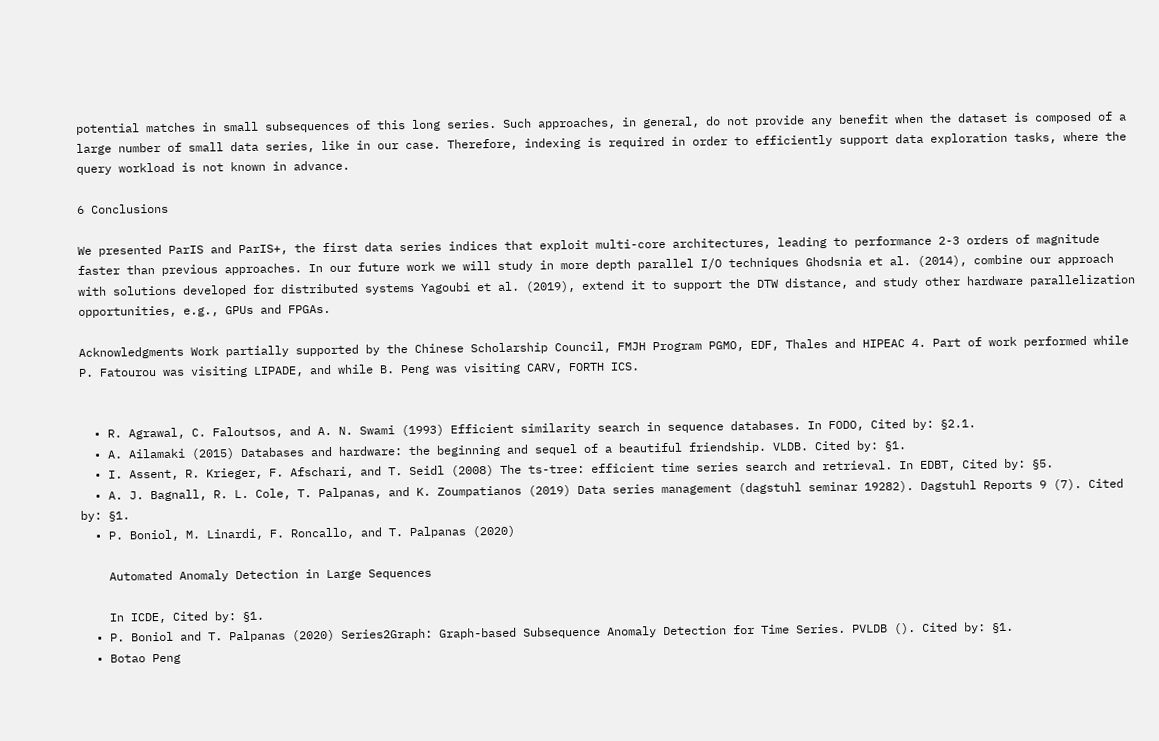potential matches in small subsequences of this long series. Such approaches, in general, do not provide any benefit when the dataset is composed of a large number of small data series, like in our case. Therefore, indexing is required in order to efficiently support data exploration tasks, where the query workload is not known in advance.

6 Conclusions

We presented ParIS and ParIS+, the first data series indices that exploit multi-core architectures, leading to performance 2-3 orders of magnitude faster than previous approaches. In our future work we will study in more depth parallel I/O techniques Ghodsnia et al. (2014), combine our approach with solutions developed for distributed systems Yagoubi et al. (2019), extend it to support the DTW distance, and study other hardware parallelization opportunities, e.g., GPUs and FPGAs.

Acknowledgments Work partially supported by the Chinese Scholarship Council, FMJH Program PGMO, EDF, Thales and HIPEAC 4. Part of work performed while P. Fatourou was visiting LIPADE, and while B. Peng was visiting CARV, FORTH ICS.


  • R. Agrawal, C. Faloutsos, and A. N. Swami (1993) Efficient similarity search in sequence databases. In FODO, Cited by: §2.1.
  • A. Ailamaki (2015) Databases and hardware: the beginning and sequel of a beautiful friendship. VLDB. Cited by: §1.
  • I. Assent, R. Krieger, F. Afschari, and T. Seidl (2008) The ts-tree: efficient time series search and retrieval. In EDBT, Cited by: §5.
  • A. J. Bagnall, R. L. Cole, T. Palpanas, and K. Zoumpatianos (2019) Data series management (dagstuhl seminar 19282). Dagstuhl Reports 9 (7). Cited by: §1.
  • P. Boniol, M. Linardi, F. Roncallo, and T. Palpanas (2020)

    Automated Anomaly Detection in Large Sequences

    In ICDE, Cited by: §1.
  • P. Boniol and T. Palpanas (2020) Series2Graph: Graph-based Subsequence Anomaly Detection for Time Series. PVLDB (). Cited by: §1.
  • Botao Peng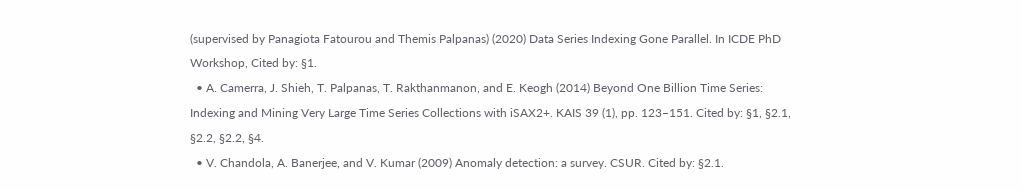(supervised by Panagiota Fatourou and Themis Palpanas) (2020) Data Series Indexing Gone Parallel. In ICDE PhD Workshop, Cited by: §1.
  • A. Camerra, J. Shieh, T. Palpanas, T. Rakthanmanon, and E. Keogh (2014) Beyond One Billion Time Series: Indexing and Mining Very Large Time Series Collections with iSAX2+. KAIS 39 (1), pp. 123–151. Cited by: §1, §2.1, §2.2, §2.2, §4.
  • V. Chandola, A. Banerjee, and V. Kumar (2009) Anomaly detection: a survey. CSUR. Cited by: §2.1.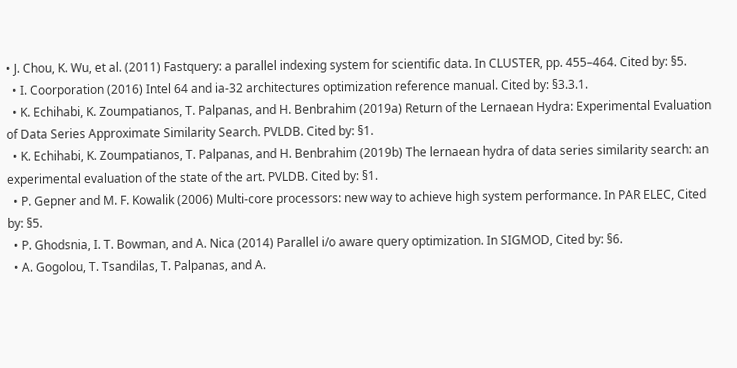• J. Chou, K. Wu, et al. (2011) Fastquery: a parallel indexing system for scientific data. In CLUSTER, pp. 455–464. Cited by: §5.
  • I. Coorporation (2016) Intel 64 and ia-32 architectures optimization reference manual. Cited by: §3.3.1.
  • K. Echihabi, K. Zoumpatianos, T. Palpanas, and H. Benbrahim (2019a) Return of the Lernaean Hydra: Experimental Evaluation of Data Series Approximate Similarity Search. PVLDB. Cited by: §1.
  • K. Echihabi, K. Zoumpatianos, T. Palpanas, and H. Benbrahim (2019b) The lernaean hydra of data series similarity search: an experimental evaluation of the state of the art. PVLDB. Cited by: §1.
  • P. Gepner and M. F. Kowalik (2006) Multi-core processors: new way to achieve high system performance. In PAR ELEC, Cited by: §5.
  • P. Ghodsnia, I. T. Bowman, and A. Nica (2014) Parallel i/o aware query optimization. In SIGMOD, Cited by: §6.
  • A. Gogolou, T. Tsandilas, T. Palpanas, and A.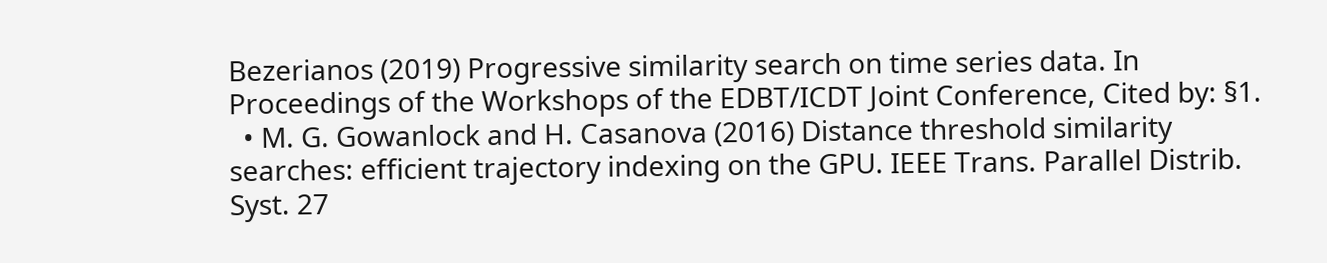Bezerianos (2019) Progressive similarity search on time series data. In Proceedings of the Workshops of the EDBT/ICDT Joint Conference, Cited by: §1.
  • M. G. Gowanlock and H. Casanova (2016) Distance threshold similarity searches: efficient trajectory indexing on the GPU. IEEE Trans. Parallel Distrib. Syst. 27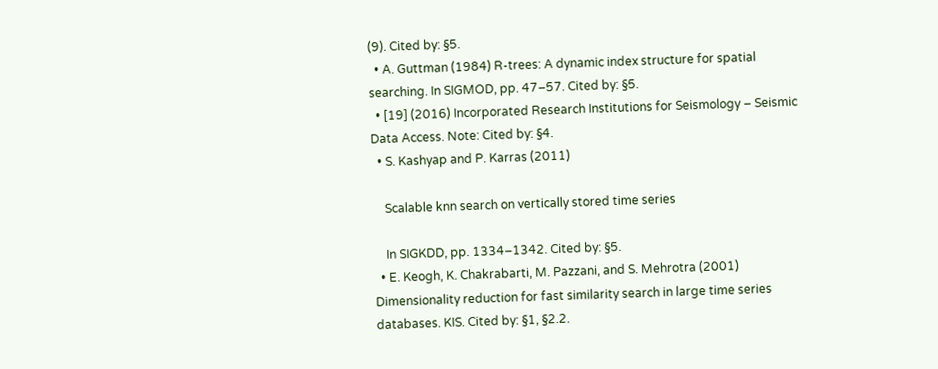(9). Cited by: §5.
  • A. Guttman (1984) R-trees: A dynamic index structure for spatial searching. In SIGMOD, pp. 47–57. Cited by: §5.
  • [19] (2016) Incorporated Research Institutions for Seismology – Seismic Data Access. Note: Cited by: §4.
  • S. Kashyap and P. Karras (2011)

    Scalable knn search on vertically stored time series

    In SIGKDD, pp. 1334–1342. Cited by: §5.
  • E. Keogh, K. Chakrabarti, M. Pazzani, and S. Mehrotra (2001) Dimensionality reduction for fast similarity search in large time series databases. KIS. Cited by: §1, §2.2.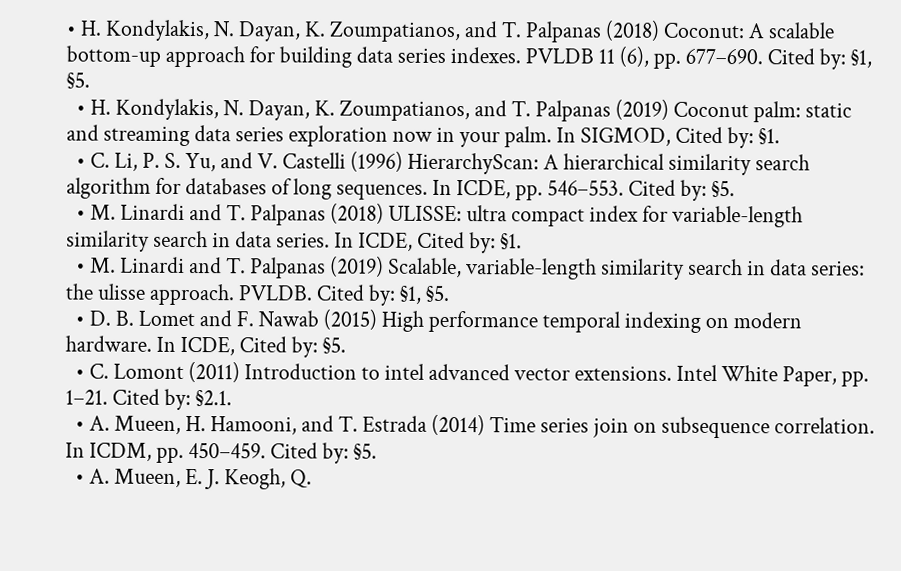• H. Kondylakis, N. Dayan, K. Zoumpatianos, and T. Palpanas (2018) Coconut: A scalable bottom-up approach for building data series indexes. PVLDB 11 (6), pp. 677–690. Cited by: §1, §5.
  • H. Kondylakis, N. Dayan, K. Zoumpatianos, and T. Palpanas (2019) Coconut palm: static and streaming data series exploration now in your palm. In SIGMOD, Cited by: §1.
  • C. Li, P. S. Yu, and V. Castelli (1996) HierarchyScan: A hierarchical similarity search algorithm for databases of long sequences. In ICDE, pp. 546–553. Cited by: §5.
  • M. Linardi and T. Palpanas (2018) ULISSE: ultra compact index for variable-length similarity search in data series. In ICDE, Cited by: §1.
  • M. Linardi and T. Palpanas (2019) Scalable, variable-length similarity search in data series: the ulisse approach. PVLDB. Cited by: §1, §5.
  • D. B. Lomet and F. Nawab (2015) High performance temporal indexing on modern hardware. In ICDE, Cited by: §5.
  • C. Lomont (2011) Introduction to intel advanced vector extensions. Intel White Paper, pp. 1–21. Cited by: §2.1.
  • A. Mueen, H. Hamooni, and T. Estrada (2014) Time series join on subsequence correlation. In ICDM, pp. 450–459. Cited by: §5.
  • A. Mueen, E. J. Keogh, Q.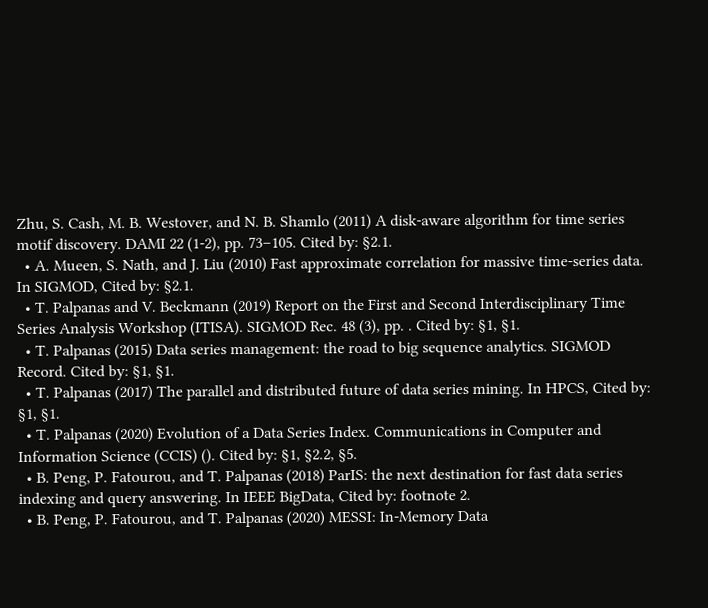Zhu, S. Cash, M. B. Westover, and N. B. Shamlo (2011) A disk-aware algorithm for time series motif discovery. DAMI 22 (1-2), pp. 73–105. Cited by: §2.1.
  • A. Mueen, S. Nath, and J. Liu (2010) Fast approximate correlation for massive time-series data. In SIGMOD, Cited by: §2.1.
  • T. Palpanas and V. Beckmann (2019) Report on the First and Second Interdisciplinary Time Series Analysis Workshop (ITISA). SIGMOD Rec. 48 (3), pp. . Cited by: §1, §1.
  • T. Palpanas (2015) Data series management: the road to big sequence analytics. SIGMOD Record. Cited by: §1, §1.
  • T. Palpanas (2017) The parallel and distributed future of data series mining. In HPCS, Cited by: §1, §1.
  • T. Palpanas (2020) Evolution of a Data Series Index. Communications in Computer and Information Science (CCIS) (). Cited by: §1, §2.2, §5.
  • B. Peng, P. Fatourou, and T. Palpanas (2018) ParIS: the next destination for fast data series indexing and query answering. In IEEE BigData, Cited by: footnote 2.
  • B. Peng, P. Fatourou, and T. Palpanas (2020) MESSI: In-Memory Data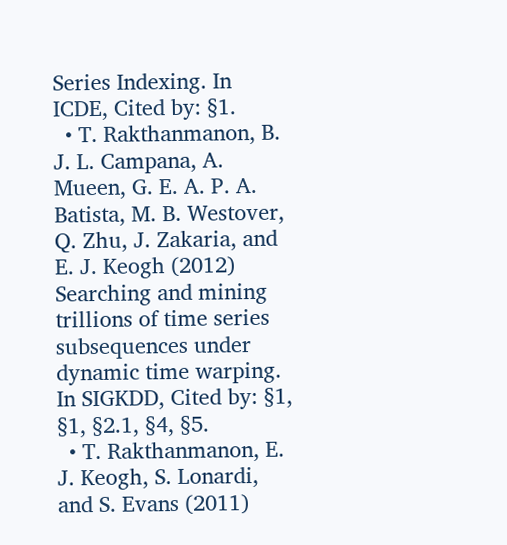Series Indexing. In ICDE, Cited by: §1.
  • T. Rakthanmanon, B. J. L. Campana, A. Mueen, G. E. A. P. A. Batista, M. B. Westover, Q. Zhu, J. Zakaria, and E. J. Keogh (2012) Searching and mining trillions of time series subsequences under dynamic time warping. In SIGKDD, Cited by: §1, §1, §2.1, §4, §5.
  • T. Rakthanmanon, E. J. Keogh, S. Lonardi, and S. Evans (2011)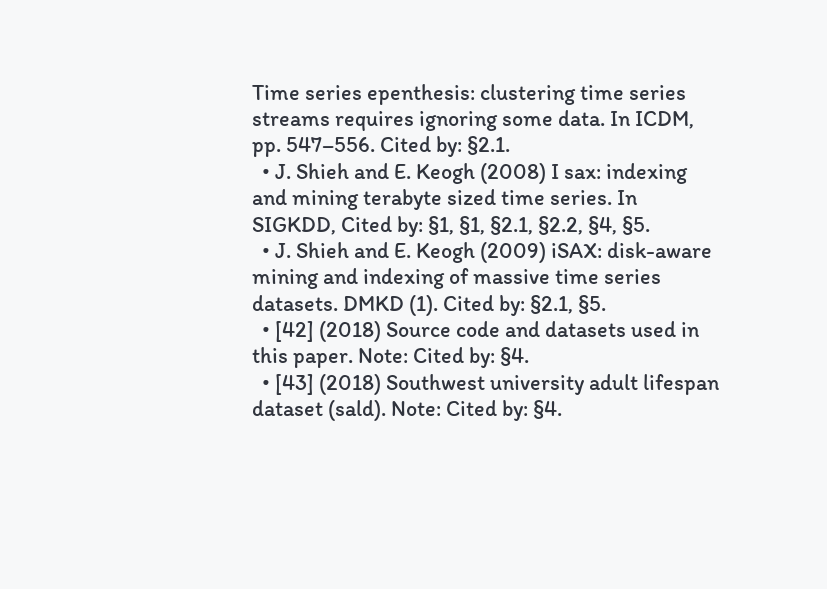Time series epenthesis: clustering time series streams requires ignoring some data. In ICDM, pp. 547–556. Cited by: §2.1.
  • J. Shieh and E. Keogh (2008) I sax: indexing and mining terabyte sized time series. In SIGKDD, Cited by: §1, §1, §2.1, §2.2, §4, §5.
  • J. Shieh and E. Keogh (2009) iSAX: disk-aware mining and indexing of massive time series datasets. DMKD (1). Cited by: §2.1, §5.
  • [42] (2018) Source code and datasets used in this paper. Note: Cited by: §4.
  • [43] (2018) Southwest university adult lifespan dataset (sald). Note: Cited by: §4.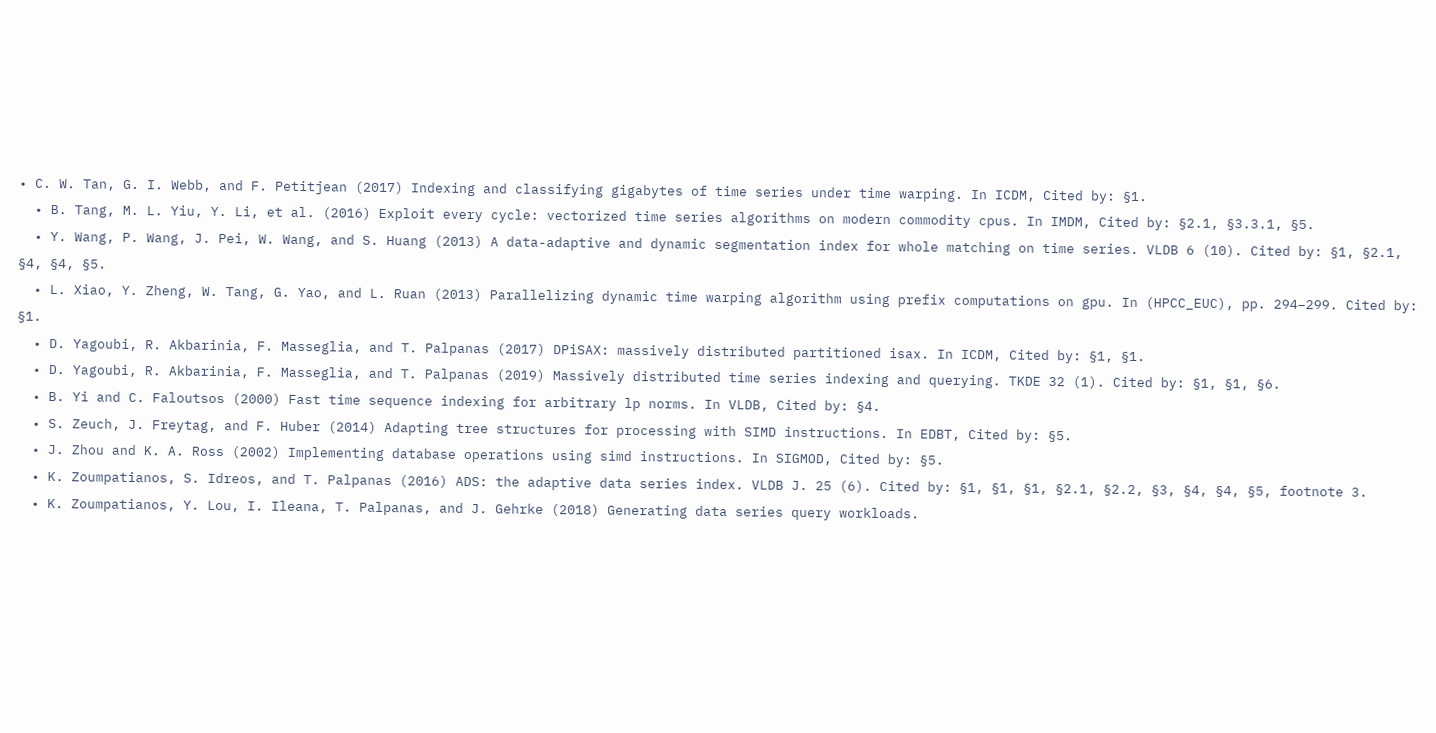• C. W. Tan, G. I. Webb, and F. Petitjean (2017) Indexing and classifying gigabytes of time series under time warping. In ICDM, Cited by: §1.
  • B. Tang, M. L. Yiu, Y. Li, et al. (2016) Exploit every cycle: vectorized time series algorithms on modern commodity cpus. In IMDM, Cited by: §2.1, §3.3.1, §5.
  • Y. Wang, P. Wang, J. Pei, W. Wang, and S. Huang (2013) A data-adaptive and dynamic segmentation index for whole matching on time series. VLDB 6 (10). Cited by: §1, §2.1, §4, §4, §5.
  • L. Xiao, Y. Zheng, W. Tang, G. Yao, and L. Ruan (2013) Parallelizing dynamic time warping algorithm using prefix computations on gpu. In (HPCC_EUC), pp. 294–299. Cited by: §1.
  • D. Yagoubi, R. Akbarinia, F. Masseglia, and T. Palpanas (2017) DPiSAX: massively distributed partitioned isax. In ICDM, Cited by: §1, §1.
  • D. Yagoubi, R. Akbarinia, F. Masseglia, and T. Palpanas (2019) Massively distributed time series indexing and querying. TKDE 32 (1). Cited by: §1, §1, §6.
  • B. Yi and C. Faloutsos (2000) Fast time sequence indexing for arbitrary lp norms. In VLDB, Cited by: §4.
  • S. Zeuch, J. Freytag, and F. Huber (2014) Adapting tree structures for processing with SIMD instructions. In EDBT, Cited by: §5.
  • J. Zhou and K. A. Ross (2002) Implementing database operations using simd instructions. In SIGMOD, Cited by: §5.
  • K. Zoumpatianos, S. Idreos, and T. Palpanas (2016) ADS: the adaptive data series index. VLDB J. 25 (6). Cited by: §1, §1, §1, §2.1, §2.2, §3, §4, §4, §5, footnote 3.
  • K. Zoumpatianos, Y. Lou, I. Ileana, T. Palpanas, and J. Gehrke (2018) Generating data series query workloads.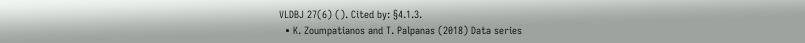VLDBJ 27(6) (). Cited by: §4.1.3.
  • K. Zoumpatianos and T. Palpanas (2018) Data series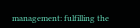management: fulfilling the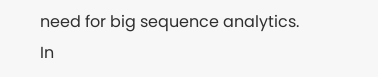need for big sequence analytics. In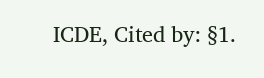ICDE, Cited by: §1.